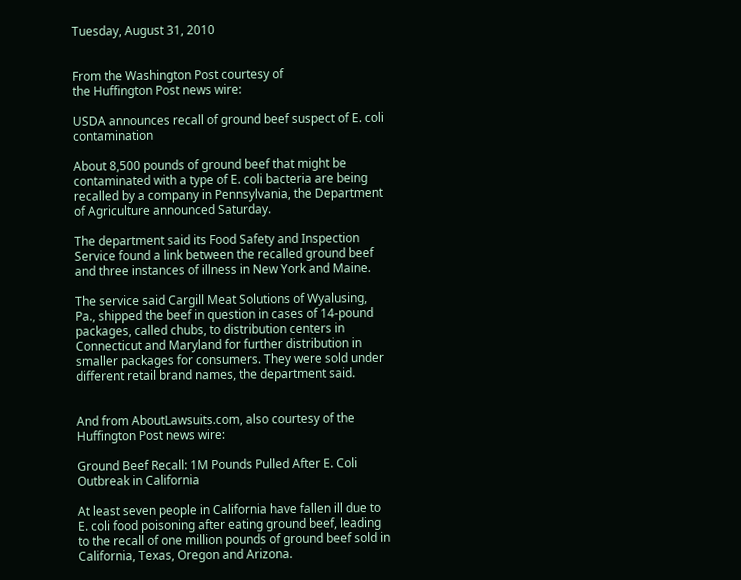Tuesday, August 31, 2010


From the Washington Post courtesy of
the Huffington Post news wire:

USDA announces recall of ground beef suspect of E. coli contamination

About 8,500 pounds of ground beef that might be contaminated with a type of E. coli bacteria are being recalled by a company in Pennsylvania, the Department of Agriculture announced Saturday.

The department said its Food Safety and Inspection Service found a link between the recalled ground beef and three instances of illness in New York and Maine.

The service said Cargill Meat Solutions of Wyalusing, Pa., shipped the beef in question in cases of 14-pound packages, called chubs, to distribution centers in Connecticut and Maryland for further distribution in smaller packages for consumers. They were sold under different retail brand names, the department said.


And from AboutLawsuits.com, also courtesy of the Huffington Post news wire:

Ground Beef Recall: 1M Pounds Pulled After E. Coli Outbreak in California

At least seven people in California have fallen ill due to E. coli food poisoning after eating ground beef, leading to the recall of one million pounds of ground beef sold in California, Texas, Oregon and Arizona.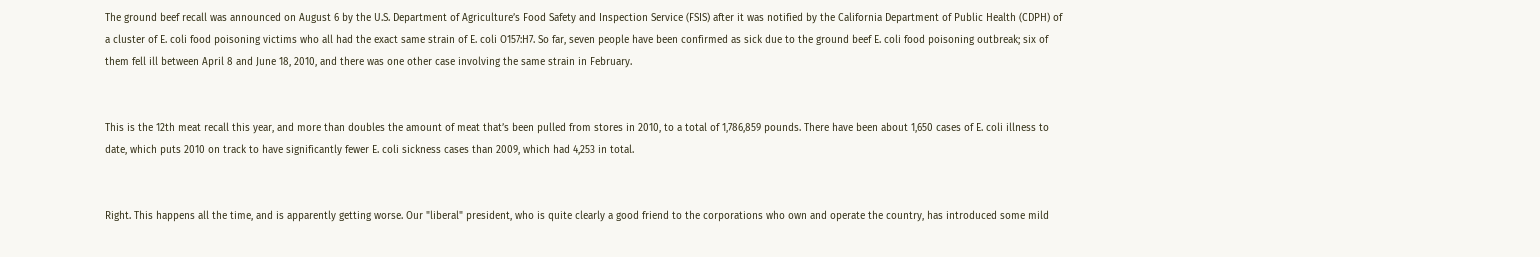The ground beef recall was announced on August 6 by the U.S. Department of Agriculture’s Food Safety and Inspection Service (FSIS) after it was notified by the California Department of Public Health (CDPH) of a cluster of E. coli food poisoning victims who all had the exact same strain of E. coli O157:H7. So far, seven people have been confirmed as sick due to the ground beef E. coli food poisoning outbreak; six of them fell ill between April 8 and June 18, 2010, and there was one other case involving the same strain in February.


This is the 12th meat recall this year, and more than doubles the amount of meat that’s been pulled from stores in 2010, to a total of 1,786,859 pounds. There have been about 1,650 cases of E. coli illness to date, which puts 2010 on track to have significantly fewer E. coli sickness cases than 2009, which had 4,253 in total.


Right. This happens all the time, and is apparently getting worse. Our "liberal" president, who is quite clearly a good friend to the corporations who own and operate the country, has introduced some mild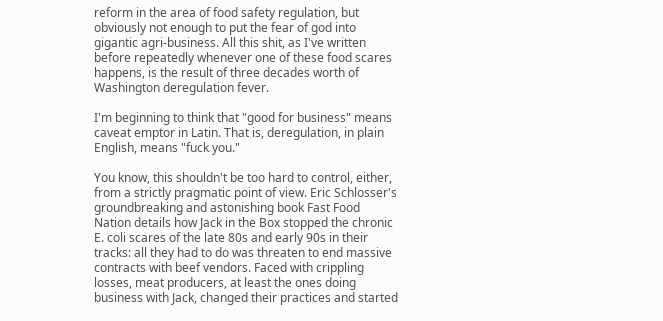reform in the area of food safety regulation, but obviously not enough to put the fear of god into gigantic agri-business. All this shit, as I've written before repeatedly whenever one of these food scares happens, is the result of three decades worth of Washington deregulation fever.

I'm beginning to think that "good for business" means caveat emptor in Latin. That is, deregulation, in plain English, means "fuck you."

You know, this shouldn't be too hard to control, either, from a strictly pragmatic point of view. Eric Schlosser's groundbreaking and astonishing book Fast Food Nation details how Jack in the Box stopped the chronic E. coli scares of the late 80s and early 90s in their tracks: all they had to do was threaten to end massive contracts with beef vendors. Faced with crippling losses, meat producers, at least the ones doing business with Jack, changed their practices and started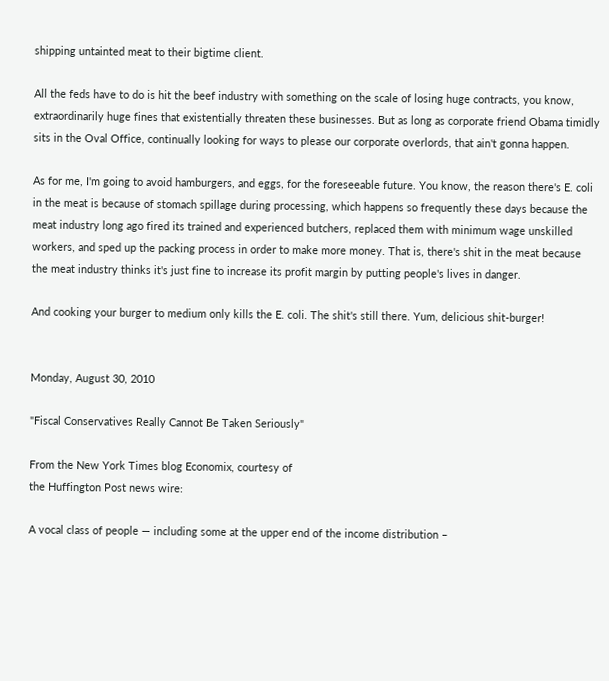shipping untainted meat to their bigtime client.

All the feds have to do is hit the beef industry with something on the scale of losing huge contracts, you know, extraordinarily huge fines that existentially threaten these businesses. But as long as corporate friend Obama timidly sits in the Oval Office, continually looking for ways to please our corporate overlords, that ain't gonna happen.

As for me, I'm going to avoid hamburgers, and eggs, for the foreseeable future. You know, the reason there's E. coli in the meat is because of stomach spillage during processing, which happens so frequently these days because the meat industry long ago fired its trained and experienced butchers, replaced them with minimum wage unskilled workers, and sped up the packing process in order to make more money. That is, there's shit in the meat because the meat industry thinks it's just fine to increase its profit margin by putting people's lives in danger.

And cooking your burger to medium only kills the E. coli. The shit's still there. Yum, delicious shit-burger!


Monday, August 30, 2010

"Fiscal Conservatives Really Cannot Be Taken Seriously"

From the New York Times blog Economix, courtesy of
the Huffington Post news wire:

A vocal class of people — including some at the upper end of the income distribution –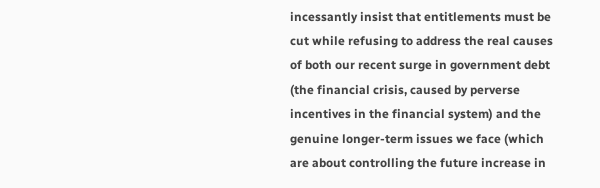incessantly insist that entitlements must be cut while refusing to address the real causes of both our recent surge in government debt (the financial crisis, caused by perverse incentives in the financial system) and the genuine longer-term issues we face (which are about controlling the future increase in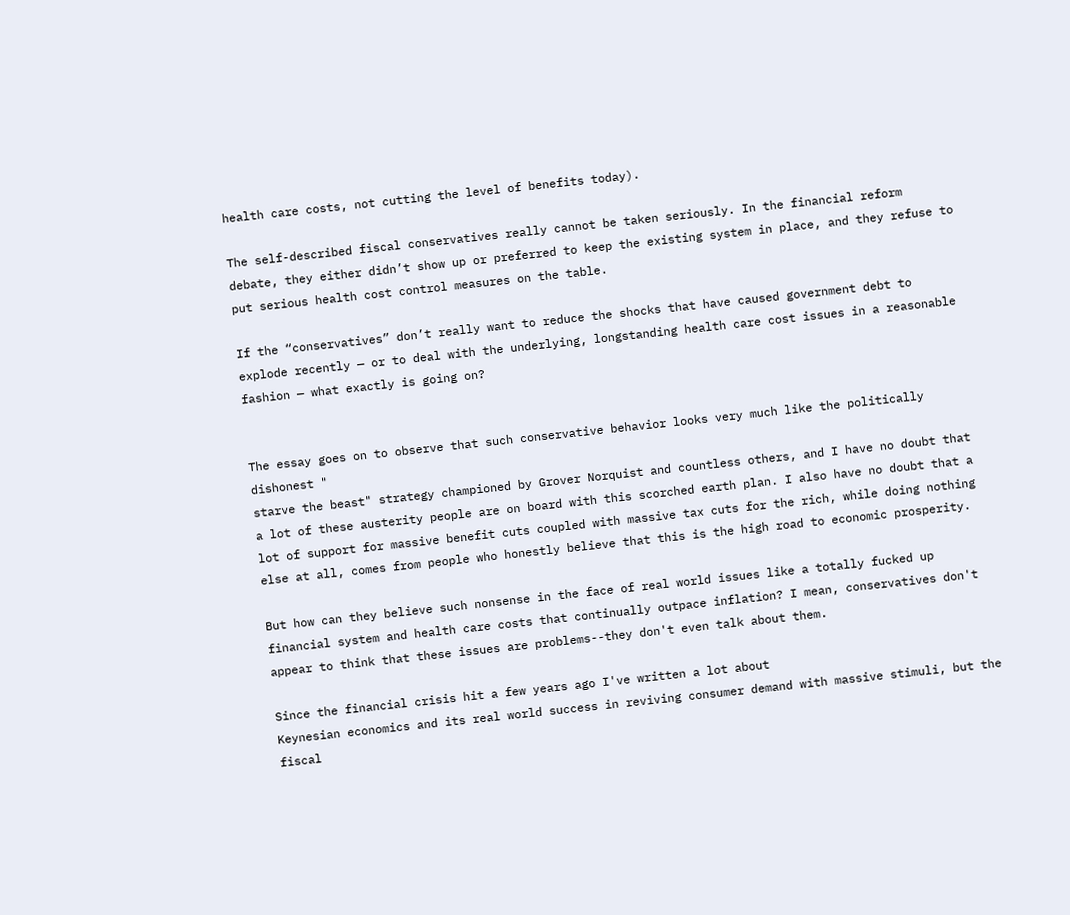health care costs, not cutting the level of benefits today).

The self-described fiscal conservatives really cannot be taken seriously. In the financial reform debate, they either didn’t show up or preferred to keep the existing system in place, and they refuse to put serious health cost control measures on the table.

If the “conservatives” don’t really want to reduce the shocks that have caused government debt to explode recently — or to deal with the underlying, longstanding health care cost issues in a reasonable fashion — what exactly is going on?


The essay goes on to observe that such conservative behavior looks very much like the politically dishonest "
starve the beast" strategy championed by Grover Norquist and countless others, and I have no doubt that a lot of these austerity people are on board with this scorched earth plan. I also have no doubt that a lot of support for massive benefit cuts coupled with massive tax cuts for the rich, while doing nothing else at all, comes from people who honestly believe that this is the high road to economic prosperity.

But how can they believe such nonsense in the face of real world issues like a totally fucked up financial system and health care costs that continually outpace inflation? I mean, conservatives don't appear to think that these issues are problems--they don't even talk about them.

Since the financial crisis hit a few years ago I've written a lot about
Keynesian economics and its real world success in reviving consumer demand with massive stimuli, but the fiscal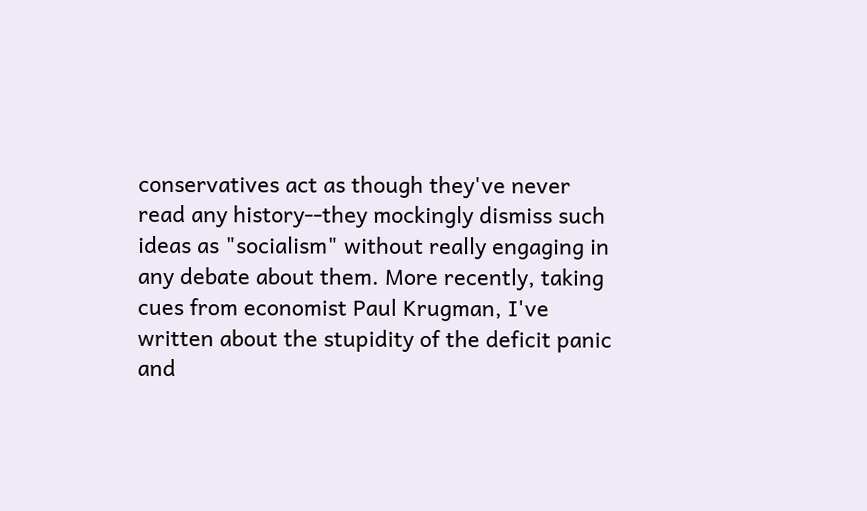conservatives act as though they've never read any history--they mockingly dismiss such ideas as "socialism" without really engaging in any debate about them. More recently, taking cues from economist Paul Krugman, I've written about the stupidity of the deficit panic and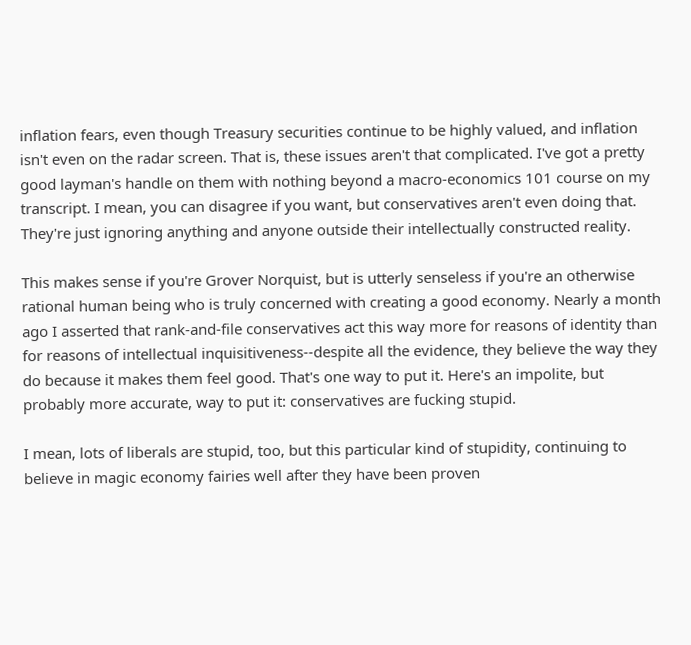inflation fears, even though Treasury securities continue to be highly valued, and inflation isn't even on the radar screen. That is, these issues aren't that complicated. I've got a pretty good layman's handle on them with nothing beyond a macro-economics 101 course on my transcript. I mean, you can disagree if you want, but conservatives aren't even doing that. They're just ignoring anything and anyone outside their intellectually constructed reality.

This makes sense if you're Grover Norquist, but is utterly senseless if you're an otherwise rational human being who is truly concerned with creating a good economy. Nearly a month ago I asserted that rank-and-file conservatives act this way more for reasons of identity than for reasons of intellectual inquisitiveness--despite all the evidence, they believe the way they do because it makes them feel good. That's one way to put it. Here's an impolite, but probably more accurate, way to put it: conservatives are fucking stupid.

I mean, lots of liberals are stupid, too, but this particular kind of stupidity, continuing to believe in magic economy fairies well after they have been proven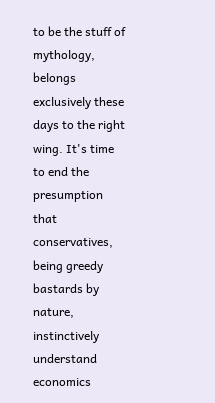to be the stuff of mythology, belongs exclusively these days to the right wing. It's time to end the presumption that conservatives, being greedy bastards by nature, instinctively understand economics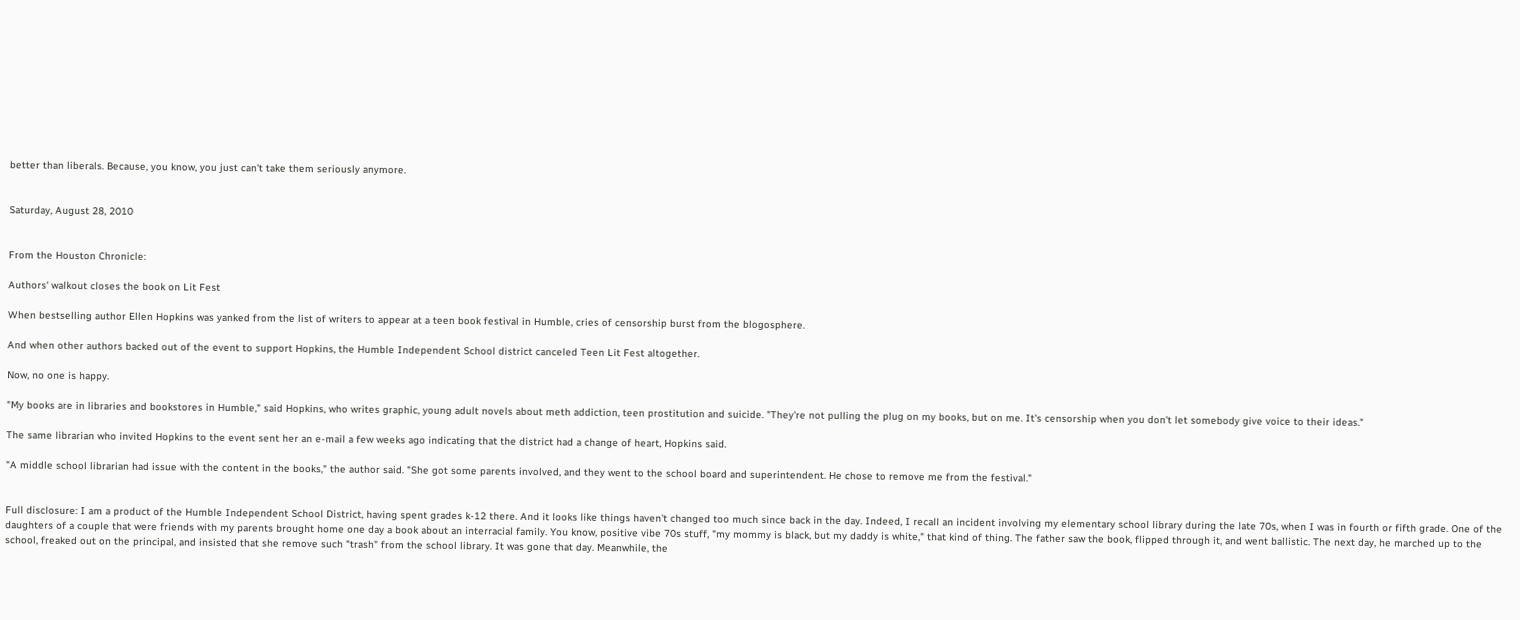better than liberals. Because, you know, you just can't take them seriously anymore.


Saturday, August 28, 2010


From the Houston Chronicle:

Authors' walkout closes the book on Lit Fest

When bestselling author Ellen Hopkins was yanked from the list of writers to appear at a teen book festival in Humble, cries of censorship burst from the blogosphere.

And when other authors backed out of the event to support Hopkins, the Humble Independent School district canceled Teen Lit Fest altogether.

Now, no one is happy.

"My books are in libraries and bookstores in Humble," said Hopkins, who writes graphic, young adult novels about meth addiction, teen prostitution and suicide. "They're not pulling the plug on my books, but on me. It's censorship when you don't let somebody give voice to their ideas."

The same librarian who invited Hopkins to the event sent her an e-mail a few weeks ago indicating that the district had a change of heart, Hopkins said.

"A middle school librarian had issue with the content in the books," the author said. "She got some parents involved, and they went to the school board and superintendent. He chose to remove me from the festival."


Full disclosure: I am a product of the Humble Independent School District, having spent grades k-12 there. And it looks like things haven't changed too much since back in the day. Indeed, I recall an incident involving my elementary school library during the late 70s, when I was in fourth or fifth grade. One of the daughters of a couple that were friends with my parents brought home one day a book about an interracial family. You know, positive vibe 70s stuff, "my mommy is black, but my daddy is white," that kind of thing. The father saw the book, flipped through it, and went ballistic. The next day, he marched up to the school, freaked out on the principal, and insisted that she remove such "trash" from the school library. It was gone that day. Meanwhile, the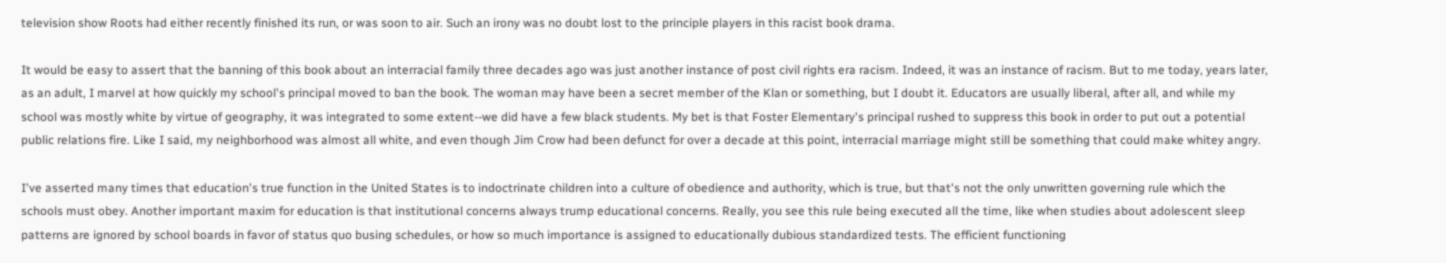television show Roots had either recently finished its run, or was soon to air. Such an irony was no doubt lost to the principle players in this racist book drama.

It would be easy to assert that the banning of this book about an interracial family three decades ago was just another instance of post civil rights era racism. Indeed, it was an instance of racism. But to me today, years later, as an adult, I marvel at how quickly my school's principal moved to ban the book. The woman may have been a secret member of the Klan or something, but I doubt it. Educators are usually liberal, after all, and while my school was mostly white by virtue of geography, it was integrated to some extent--we did have a few black students. My bet is that Foster Elementary's principal rushed to suppress this book in order to put out a potential public relations fire. Like I said, my neighborhood was almost all white, and even though Jim Crow had been defunct for over a decade at this point, interracial marriage might still be something that could make whitey angry.

I've asserted many times that education's true function in the United States is to indoctrinate children into a culture of obedience and authority, which is true, but that's not the only unwritten governing rule which the schools must obey. Another important maxim for education is that institutional concerns always trump educational concerns. Really, you see this rule being executed all the time, like when studies about adolescent sleep patterns are ignored by school boards in favor of status quo busing schedules, or how so much importance is assigned to educationally dubious standardized tests. The efficient functioning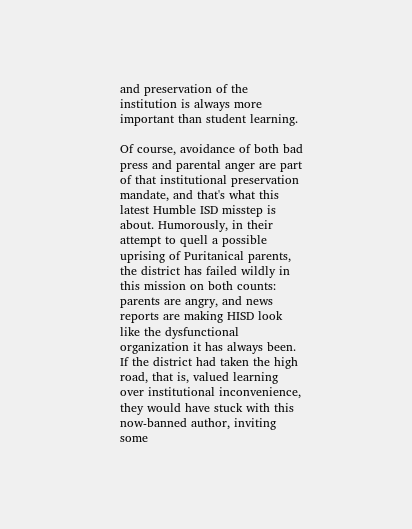and preservation of the institution is always more important than student learning.

Of course, avoidance of both bad press and parental anger are part of that institutional preservation mandate, and that's what this latest Humble ISD misstep is about. Humorously, in their attempt to quell a possible uprising of Puritanical parents, the district has failed wildly in this mission on both counts: parents are angry, and news reports are making HISD look like the dysfunctional organization it has always been. If the district had taken the high road, that is, valued learning over institutional inconvenience, they would have stuck with this now-banned author, inviting some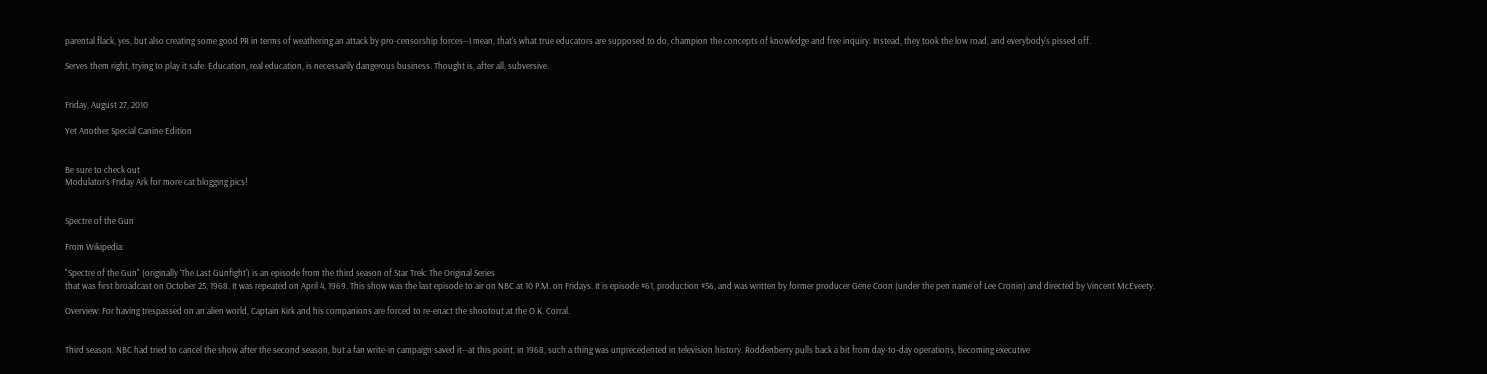parental flack, yes, but also creating some good PR in terms of weathering an attack by pro-censorship forces--I mean, that's what true educators are supposed to do, champion the concepts of knowledge and free inquiry. Instead, they took the low road, and everybody's pissed off.

Serves them right, trying to play it safe. Education, real education, is necessarily dangerous business. Thought is, after all, subversive.


Friday, August 27, 2010

Yet Another Special Canine Edition


Be sure to check out
Modulator's Friday Ark for more cat blogging pics!


Spectre of the Gun

From Wikipedia:

"Spectre of the Gun" (originally 'The Last Gunfight') is an episode from the third season of Star Trek: The Original Series
that was first broadcast on October 25, 1968. It was repeated on April 4, 1969. This show was the last episode to air on NBC at 10 P.M. on Fridays. It is episode #61, production #56, and was written by former producer Gene Coon (under the pen name of Lee Cronin) and directed by Vincent McEveety.

Overview: For having trespassed on an alien world, Captain Kirk and his companions are forced to re-enact the shootout at the O.K. Corral.


Third season. NBC had tried to cancel the show after the second season, but a fan write-in campaign saved it--at this point, in 1968, such a thing was unprecedented in television history. Roddenberry pulls back a bit from day-to-day operations, becoming executive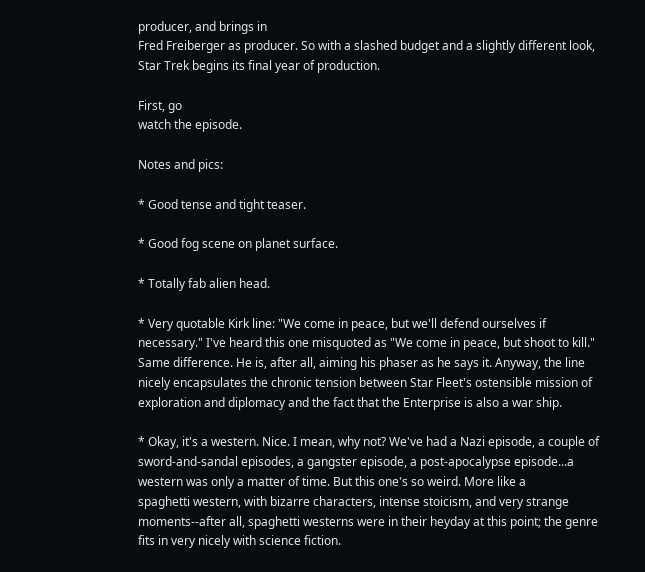producer, and brings in
Fred Freiberger as producer. So with a slashed budget and a slightly different look, Star Trek begins its final year of production.

First, go
watch the episode.

Notes and pics:

* Good tense and tight teaser.

* Good fog scene on planet surface.

* Totally fab alien head.

* Very quotable Kirk line: "We come in peace, but we'll defend ourselves if necessary." I've heard this one misquoted as "We come in peace, but shoot to kill." Same difference. He is, after all, aiming his phaser as he says it. Anyway, the line nicely encapsulates the chronic tension between Star Fleet's ostensible mission of exploration and diplomacy and the fact that the Enterprise is also a war ship.

* Okay, it's a western. Nice. I mean, why not? We've had a Nazi episode, a couple of sword-and-sandal episodes, a gangster episode, a post-apocalypse episode...a western was only a matter of time. But this one's so weird. More like a
spaghetti western, with bizarre characters, intense stoicism, and very strange moments--after all, spaghetti westerns were in their heyday at this point; the genre fits in very nicely with science fiction.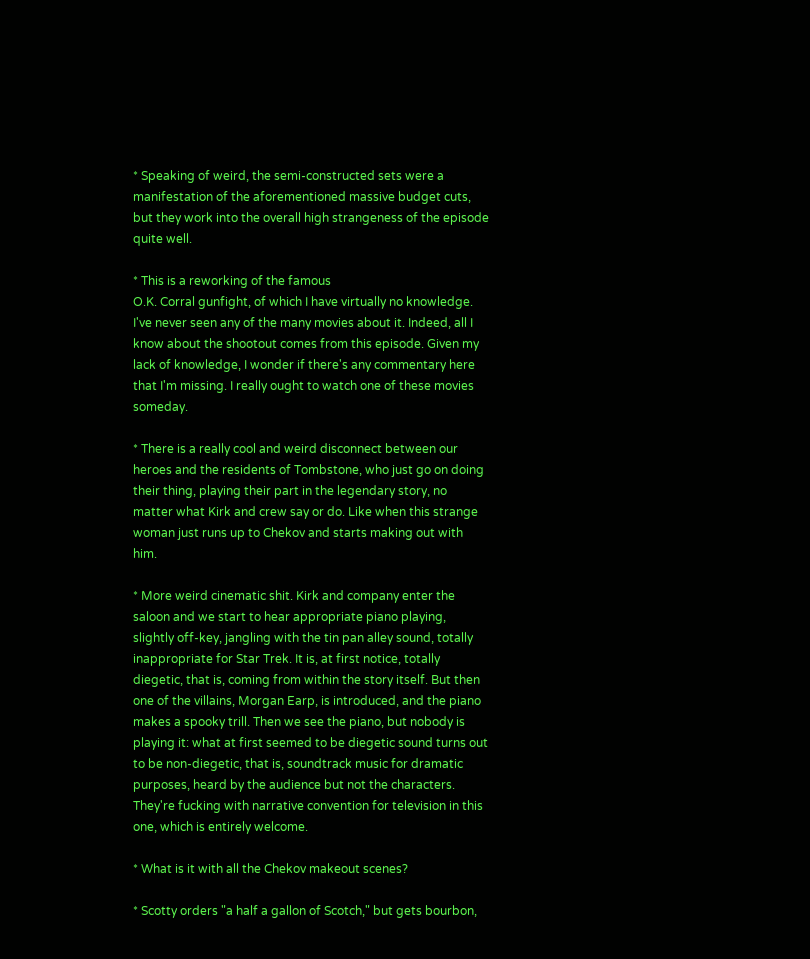* Speaking of weird, the semi-constructed sets were a manifestation of the aforementioned massive budget cuts, but they work into the overall high strangeness of the episode quite well.

* This is a reworking of the famous
O.K. Corral gunfight, of which I have virtually no knowledge. I've never seen any of the many movies about it. Indeed, all I know about the shootout comes from this episode. Given my lack of knowledge, I wonder if there's any commentary here that I'm missing. I really ought to watch one of these movies someday.

* There is a really cool and weird disconnect between our heroes and the residents of Tombstone, who just go on doing their thing, playing their part in the legendary story, no matter what Kirk and crew say or do. Like when this strange woman just runs up to Chekov and starts making out with him.

* More weird cinematic shit. Kirk and company enter the saloon and we start to hear appropriate piano playing, slightly off-key, jangling with the tin pan alley sound, totally inappropriate for Star Trek. It is, at first notice, totally
diegetic, that is, coming from within the story itself. But then one of the villains, Morgan Earp, is introduced, and the piano makes a spooky trill. Then we see the piano, but nobody is playing it: what at first seemed to be diegetic sound turns out to be non-diegetic, that is, soundtrack music for dramatic purposes, heard by the audience but not the characters. They're fucking with narrative convention for television in this one, which is entirely welcome.

* What is it with all the Chekov makeout scenes?

* Scotty orders "a half a gallon of Scotch," but gets bourbon,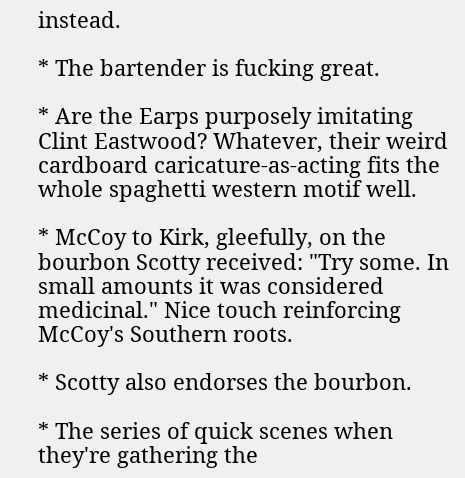instead.

* The bartender is fucking great.

* Are the Earps purposely imitating Clint Eastwood? Whatever, their weird cardboard caricature-as-acting fits the whole spaghetti western motif well.

* McCoy to Kirk, gleefully, on the bourbon Scotty received: "Try some. In small amounts it was considered medicinal." Nice touch reinforcing McCoy's Southern roots.

* Scotty also endorses the bourbon.

* The series of quick scenes when they're gathering the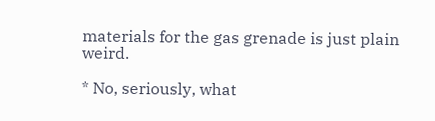materials for the gas grenade is just plain weird.

* No, seriously, what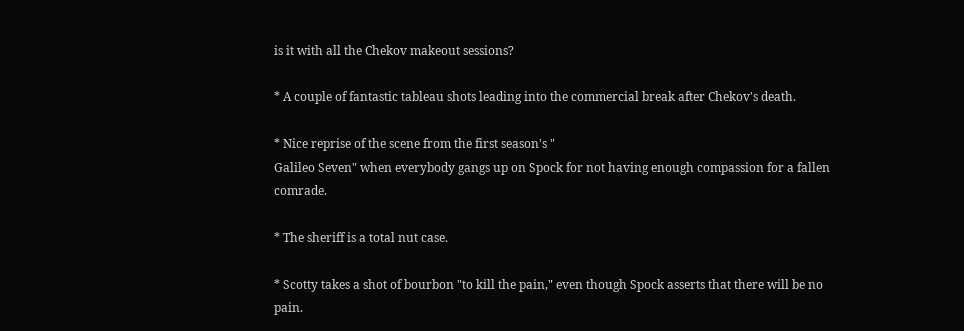is it with all the Chekov makeout sessions?

* A couple of fantastic tableau shots leading into the commercial break after Chekov's death.

* Nice reprise of the scene from the first season's "
Galileo Seven" when everybody gangs up on Spock for not having enough compassion for a fallen comrade.

* The sheriff is a total nut case.

* Scotty takes a shot of bourbon "to kill the pain," even though Spock asserts that there will be no pain.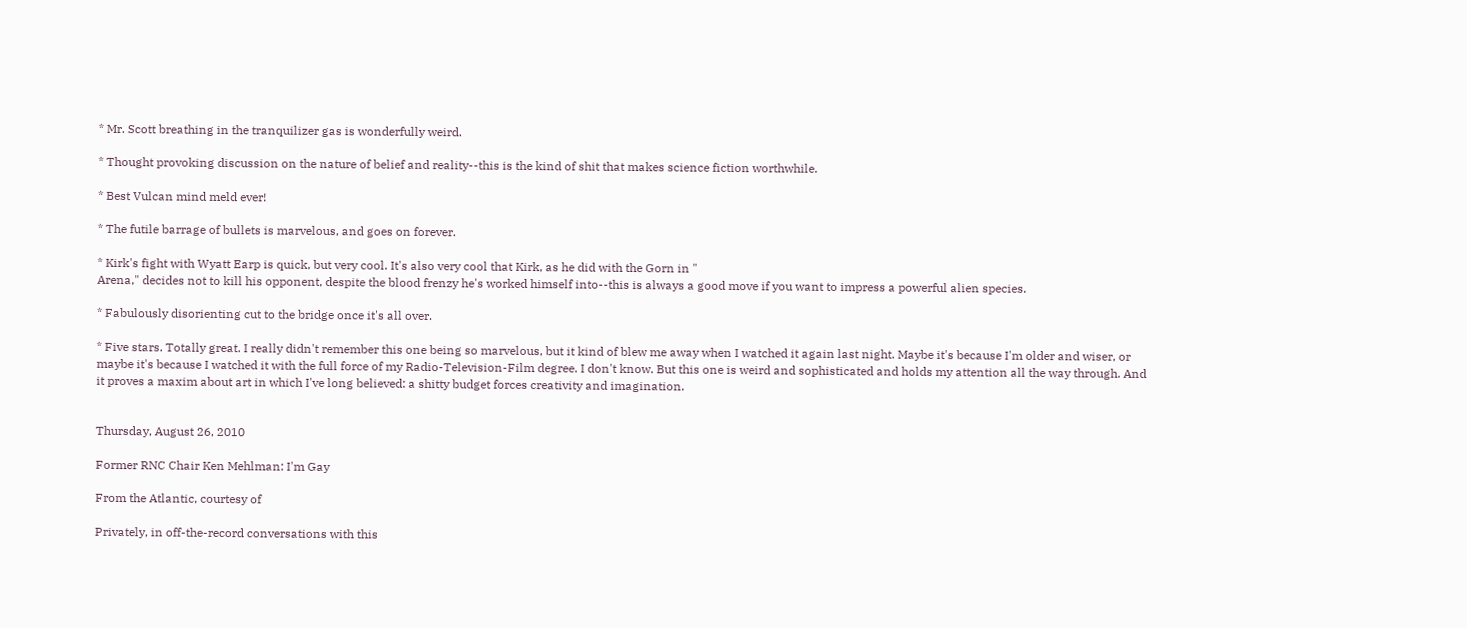* Mr. Scott breathing in the tranquilizer gas is wonderfully weird.

* Thought provoking discussion on the nature of belief and reality--this is the kind of shit that makes science fiction worthwhile.

* Best Vulcan mind meld ever!

* The futile barrage of bullets is marvelous, and goes on forever.

* Kirk's fight with Wyatt Earp is quick, but very cool. It's also very cool that Kirk, as he did with the Gorn in "
Arena," decides not to kill his opponent, despite the blood frenzy he's worked himself into--this is always a good move if you want to impress a powerful alien species.

* Fabulously disorienting cut to the bridge once it's all over.

* Five stars. Totally great. I really didn't remember this one being so marvelous, but it kind of blew me away when I watched it again last night. Maybe it's because I'm older and wiser, or maybe it's because I watched it with the full force of my Radio-Television-Film degree. I don't know. But this one is weird and sophisticated and holds my attention all the way through. And it proves a maxim about art in which I've long believed: a shitty budget forces creativity and imagination.


Thursday, August 26, 2010

Former RNC Chair Ken Mehlman: I'm Gay

From the Atlantic, courtesy of

Privately, in off-the-record conversations with this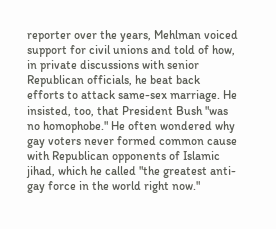reporter over the years, Mehlman voiced support for civil unions and told of how, in private discussions with senior Republican officials, he beat back efforts to attack same-sex marriage. He insisted, too, that President Bush "was no homophobe." He often wondered why gay voters never formed common cause with Republican opponents of Islamic jihad, which he called "the greatest anti-gay force in the world right now."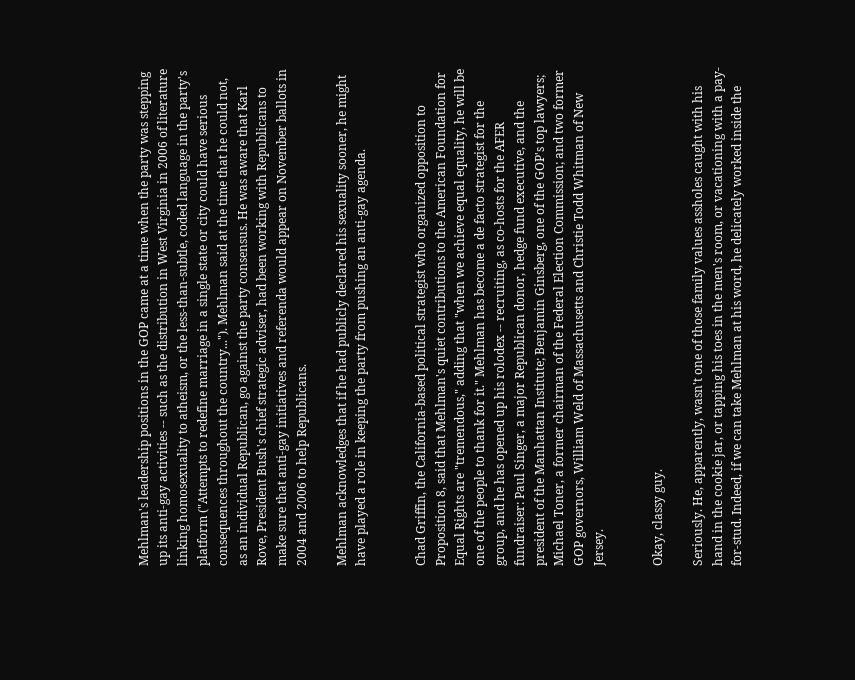Mehlman's leadership positions in the GOP came at a time when the party was stepping up its anti-gay activities -- such as the distribution in West Virginia in 2006 of literature linking homosexuality to atheism, or the less-than-subtle, coded language in the party's platform ("Attempts to redefine marriage in a single state or city could have serious consequences throughout the country..."). Mehlman said at the time that he could not, as an individual Republican, go against the party consensus. He was aware that Karl Rove, President Bush's chief strategic adviser, had been working with Republicans to make sure that anti-gay initiatives and referenda would appear on November ballots in 2004 and 2006 to help Republicans.

Mehlman acknowledges that if he had publicly declared his sexuality sooner, he might have played a role in keeping the party from pushing an anti-gay agenda.


Chad Griffin, the California-based political strategist who organized opposition to Proposition 8, said that Mehlman's quiet contributions to the American Foundation for Equal Rights are "tremendous," adding that "when we achieve equal equality, he will be one of the people to thank for it." Mehlman has become a de facto strategist for the group, and he has opened up his rolodex -- recruiting, as co-hosts for the AFER fundraiser: Paul Singer, a major Republican donor, hedge fund executive, and the president of the Manhattan Institute; Benjamin Ginsberg, one of the GOP's top lawyers; Michael Toner, a former chairman of the Federal Election Commission; and two former GOP governors, William Weld of Massachusetts and Christie Todd Whitman of New Jersey.


Okay, classy guy.

Seriously. He, apparently, wasn't one of those family values assholes caught with his hand in the cookie jar, or tapping his toes in the men's room, or vacationing with a pay-for-stud. Indeed, if we can take Mehlman at his word, he delicately worked inside the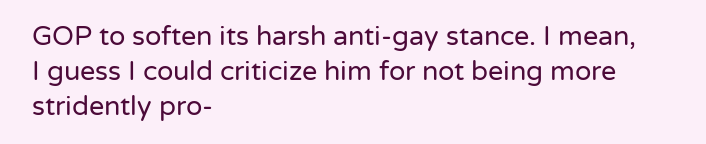GOP to soften its harsh anti-gay stance. I mean, I guess I could criticize him for not being more stridently pro-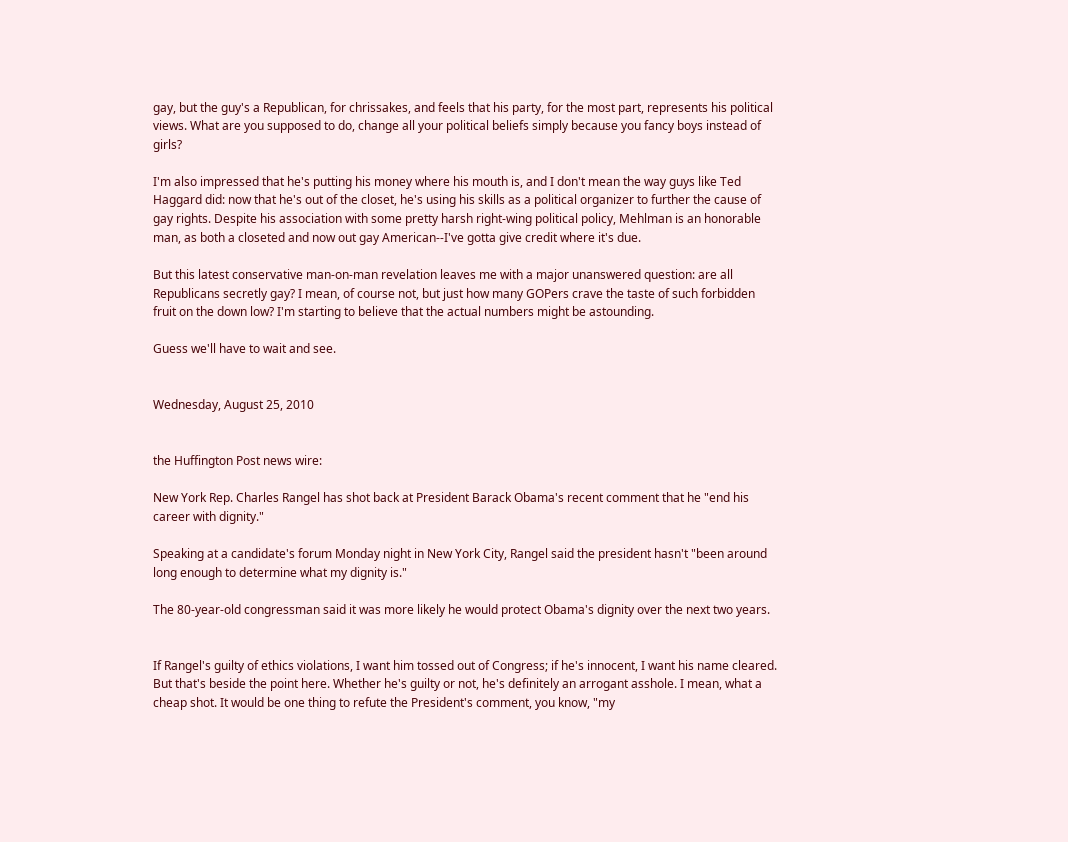gay, but the guy's a Republican, for chrissakes, and feels that his party, for the most part, represents his political views. What are you supposed to do, change all your political beliefs simply because you fancy boys instead of girls?

I'm also impressed that he's putting his money where his mouth is, and I don't mean the way guys like Ted Haggard did: now that he's out of the closet, he's using his skills as a political organizer to further the cause of gay rights. Despite his association with some pretty harsh right-wing political policy, Mehlman is an honorable man, as both a closeted and now out gay American--I've gotta give credit where it's due.

But this latest conservative man-on-man revelation leaves me with a major unanswered question: are all Republicans secretly gay? I mean, of course not, but just how many GOPers crave the taste of such forbidden fruit on the down low? I'm starting to believe that the actual numbers might be astounding.

Guess we'll have to wait and see.


Wednesday, August 25, 2010


the Huffington Post news wire:

New York Rep. Charles Rangel has shot back at President Barack Obama's recent comment that he "end his career with dignity."

Speaking at a candidate's forum Monday night in New York City, Rangel said the president hasn't "been around long enough to determine what my dignity is."

The 80-year-old congressman said it was more likely he would protect Obama's dignity over the next two years.


If Rangel's guilty of ethics violations, I want him tossed out of Congress; if he's innocent, I want his name cleared. But that's beside the point here. Whether he's guilty or not, he's definitely an arrogant asshole. I mean, what a cheap shot. It would be one thing to refute the President's comment, you know, "my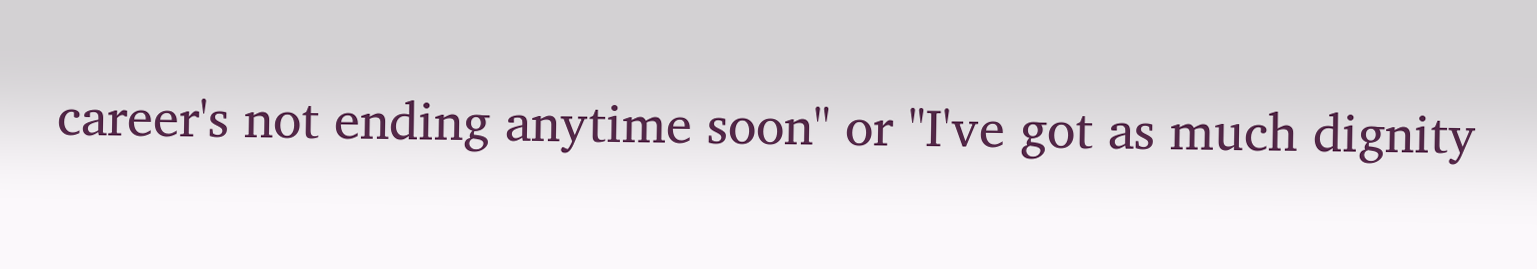career's not ending anytime soon" or "I've got as much dignity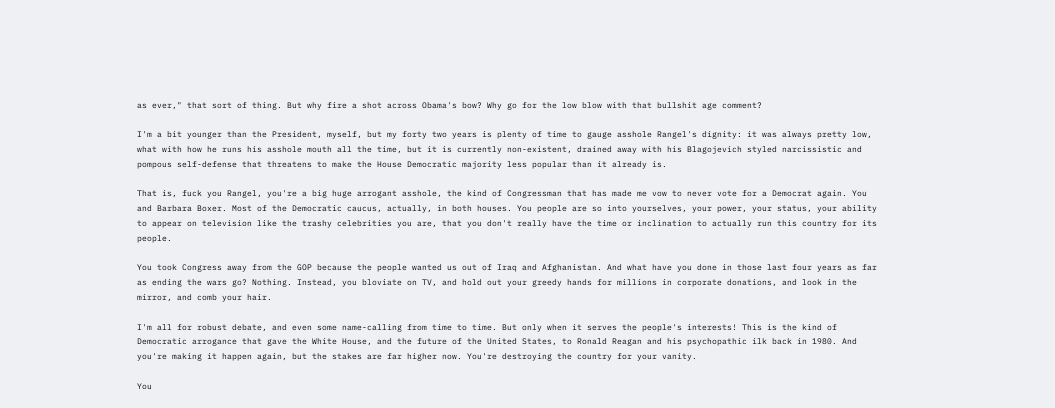as ever," that sort of thing. But why fire a shot across Obama's bow? Why go for the low blow with that bullshit age comment?

I'm a bit younger than the President, myself, but my forty two years is plenty of time to gauge asshole Rangel's dignity: it was always pretty low, what with how he runs his asshole mouth all the time, but it is currently non-existent, drained away with his Blagojevich styled narcissistic and pompous self-defense that threatens to make the House Democratic majority less popular than it already is.

That is, fuck you Rangel, you're a big huge arrogant asshole, the kind of Congressman that has made me vow to never vote for a Democrat again. You and Barbara Boxer. Most of the Democratic caucus, actually, in both houses. You people are so into yourselves, your power, your status, your ability to appear on television like the trashy celebrities you are, that you don't really have the time or inclination to actually run this country for its people.

You took Congress away from the GOP because the people wanted us out of Iraq and Afghanistan. And what have you done in those last four years as far as ending the wars go? Nothing. Instead, you bloviate on TV, and hold out your greedy hands for millions in corporate donations, and look in the mirror, and comb your hair.

I'm all for robust debate, and even some name-calling from time to time. But only when it serves the people's interests! This is the kind of Democratic arrogance that gave the White House, and the future of the United States, to Ronald Reagan and his psychopathic ilk back in 1980. And you're making it happen again, but the stakes are far higher now. You're destroying the country for your vanity.

You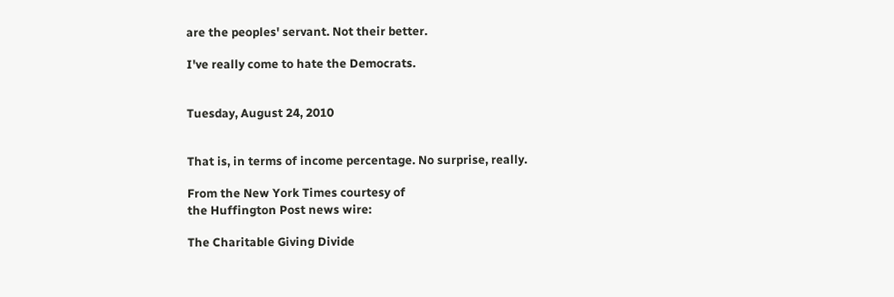are the peoples' servant. Not their better.

I've really come to hate the Democrats.


Tuesday, August 24, 2010


That is, in terms of income percentage. No surprise, really.

From the New York Times courtesy of
the Huffington Post news wire:

The Charitable Giving Divide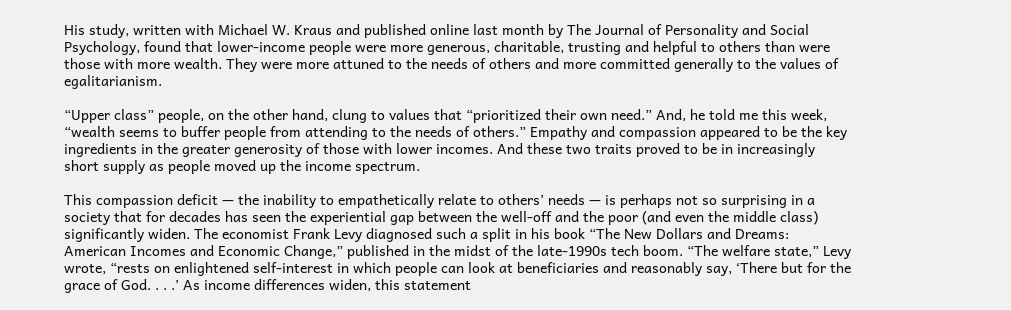His study, written with Michael W. Kraus and published online last month by The Journal of Personality and Social Psychology, found that lower-income people were more generous, charitable, trusting and helpful to others than were those with more wealth. They were more attuned to the needs of others and more committed generally to the values of egalitarianism.

“Upper class” people, on the other hand, clung to values that “prioritized their own need.” And, he told me this week, “wealth seems to buffer people from attending to the needs of others.” Empathy and compassion appeared to be the key ingredients in the greater generosity of those with lower incomes. And these two traits proved to be in increasingly short supply as people moved up the income spectrum.

This compassion deficit — the inability to empathetically relate to others’ needs — is perhaps not so surprising in a society that for decades has seen the experiential gap between the well-off and the poor (and even the middle class) significantly widen. The economist Frank Levy diagnosed such a split in his book “The New Dollars and Dreams: American Incomes and Economic Change,” published in the midst of the late-1990s tech boom. “The welfare state,” Levy wrote, “rests on enlightened self-interest in which people can look at beneficiaries and reasonably say, ‘There but for the grace of God. . . .’ As income differences widen, this statement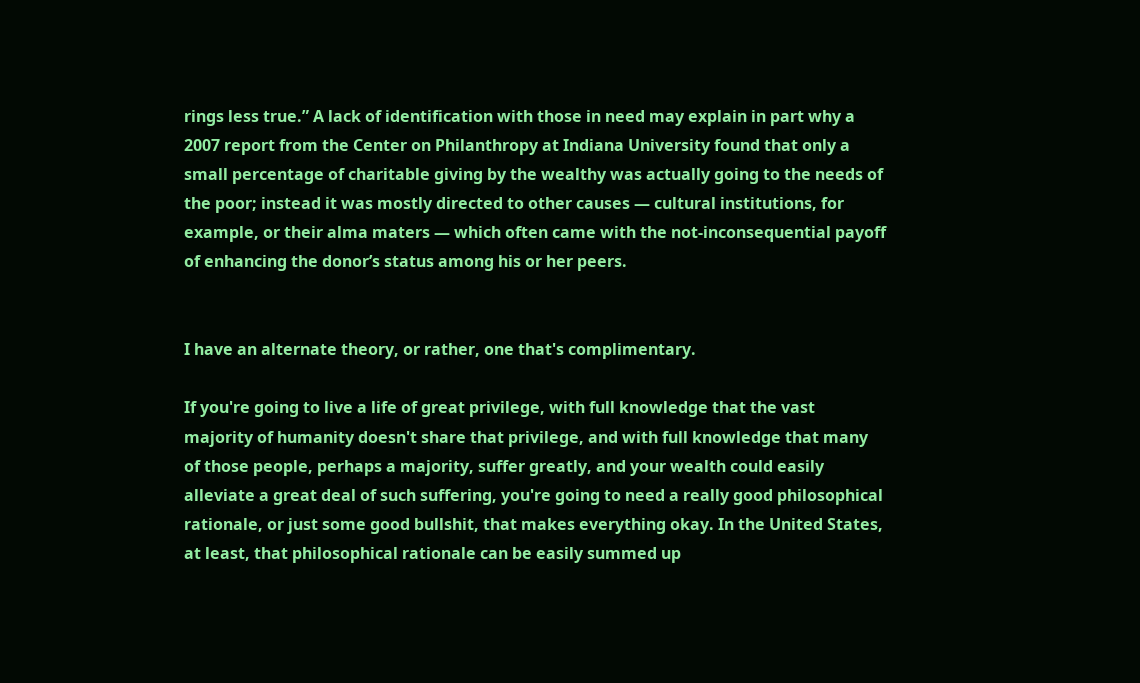rings less true.” A lack of identification with those in need may explain in part why a 2007 report from the Center on Philanthropy at Indiana University found that only a small percentage of charitable giving by the wealthy was actually going to the needs of the poor; instead it was mostly directed to other causes — cultural institutions, for example, or their alma maters — which often came with the not-inconsequential payoff of enhancing the donor’s status among his or her peers.


I have an alternate theory, or rather, one that's complimentary.

If you're going to live a life of great privilege, with full knowledge that the vast majority of humanity doesn't share that privilege, and with full knowledge that many of those people, perhaps a majority, suffer greatly, and your wealth could easily alleviate a great deal of such suffering, you're going to need a really good philosophical rationale, or just some good bullshit, that makes everything okay. In the United States, at least, that philosophical rationale can be easily summed up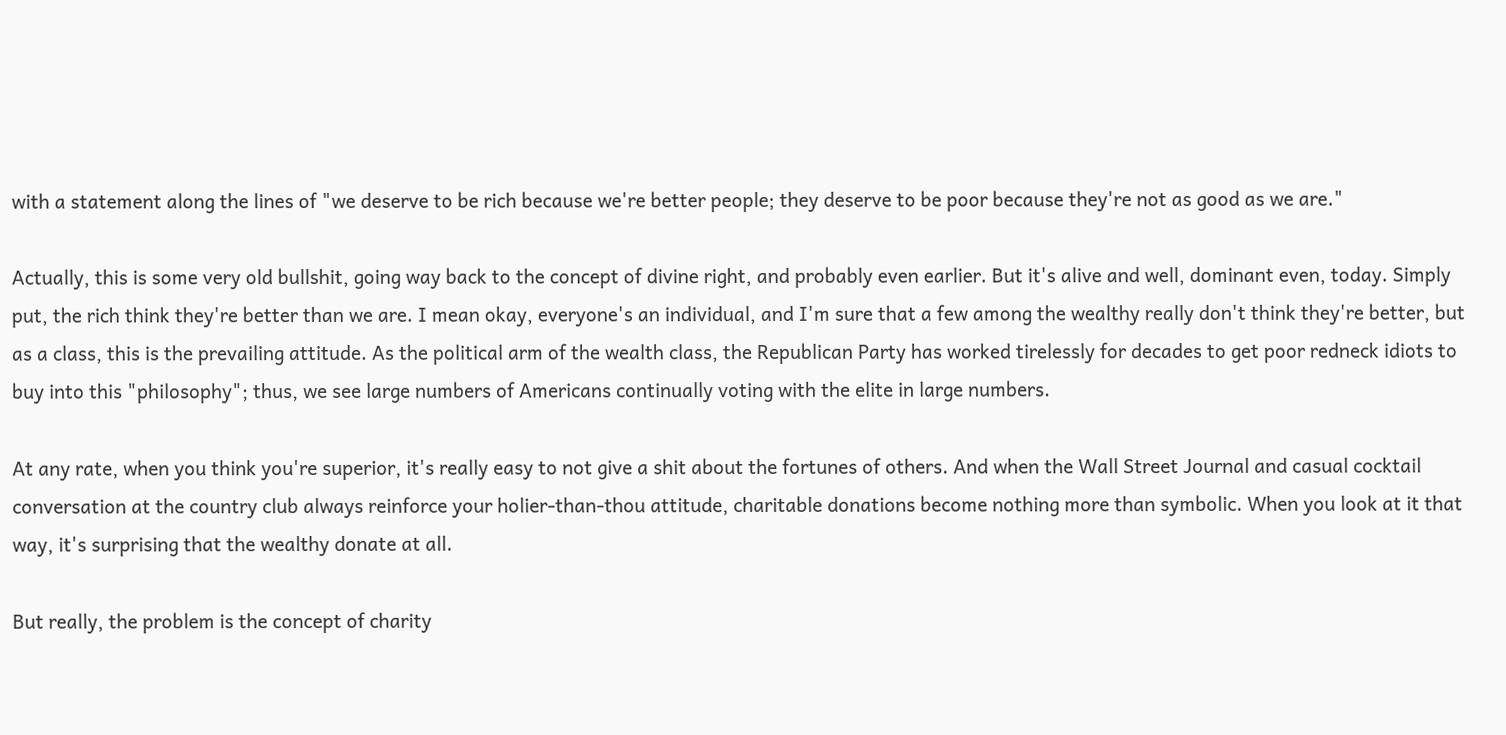with a statement along the lines of "we deserve to be rich because we're better people; they deserve to be poor because they're not as good as we are."

Actually, this is some very old bullshit, going way back to the concept of divine right, and probably even earlier. But it's alive and well, dominant even, today. Simply put, the rich think they're better than we are. I mean okay, everyone's an individual, and I'm sure that a few among the wealthy really don't think they're better, but as a class, this is the prevailing attitude. As the political arm of the wealth class, the Republican Party has worked tirelessly for decades to get poor redneck idiots to buy into this "philosophy"; thus, we see large numbers of Americans continually voting with the elite in large numbers.

At any rate, when you think you're superior, it's really easy to not give a shit about the fortunes of others. And when the Wall Street Journal and casual cocktail conversation at the country club always reinforce your holier-than-thou attitude, charitable donations become nothing more than symbolic. When you look at it that way, it's surprising that the wealthy donate at all.

But really, the problem is the concept of charity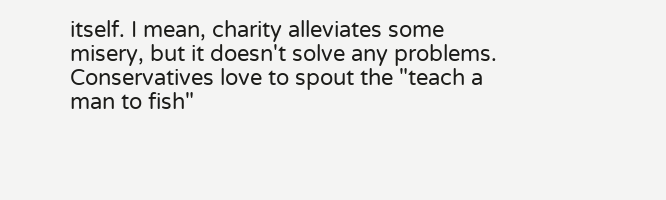itself. I mean, charity alleviates some misery, but it doesn't solve any problems. Conservatives love to spout the "teach a man to fish"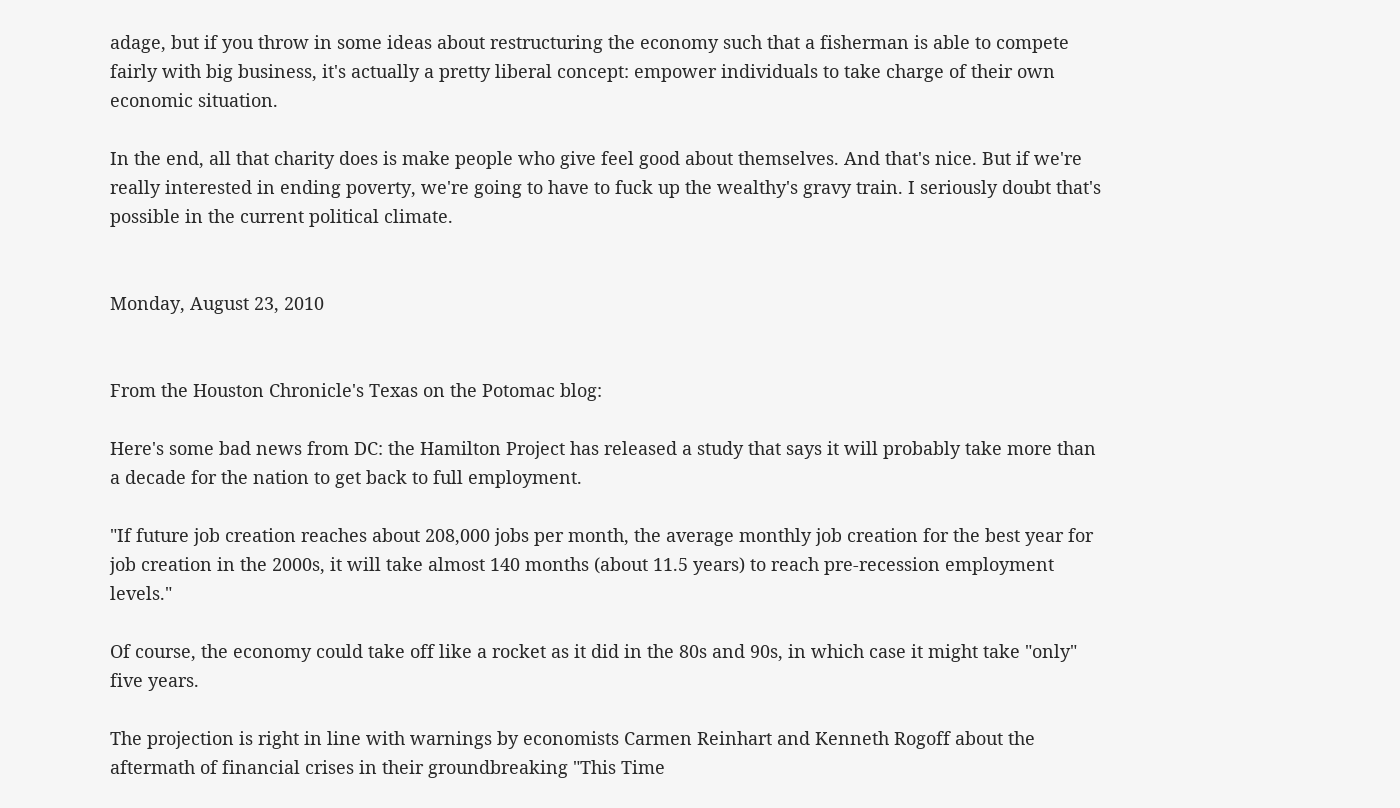adage, but if you throw in some ideas about restructuring the economy such that a fisherman is able to compete fairly with big business, it's actually a pretty liberal concept: empower individuals to take charge of their own economic situation.

In the end, all that charity does is make people who give feel good about themselves. And that's nice. But if we're really interested in ending poverty, we're going to have to fuck up the wealthy's gravy train. I seriously doubt that's possible in the current political climate.


Monday, August 23, 2010


From the Houston Chronicle's Texas on the Potomac blog:

Here's some bad news from DC: the Hamilton Project has released a study that says it will probably take more than a decade for the nation to get back to full employment.

"If future job creation reaches about 208,000 jobs per month, the average monthly job creation for the best year for job creation in the 2000s, it will take almost 140 months (about 11.5 years) to reach pre-recession employment levels."

Of course, the economy could take off like a rocket as it did in the 80s and 90s, in which case it might take "only" five years.

The projection is right in line with warnings by economists Carmen Reinhart and Kenneth Rogoff about the aftermath of financial crises in their groundbreaking "This Time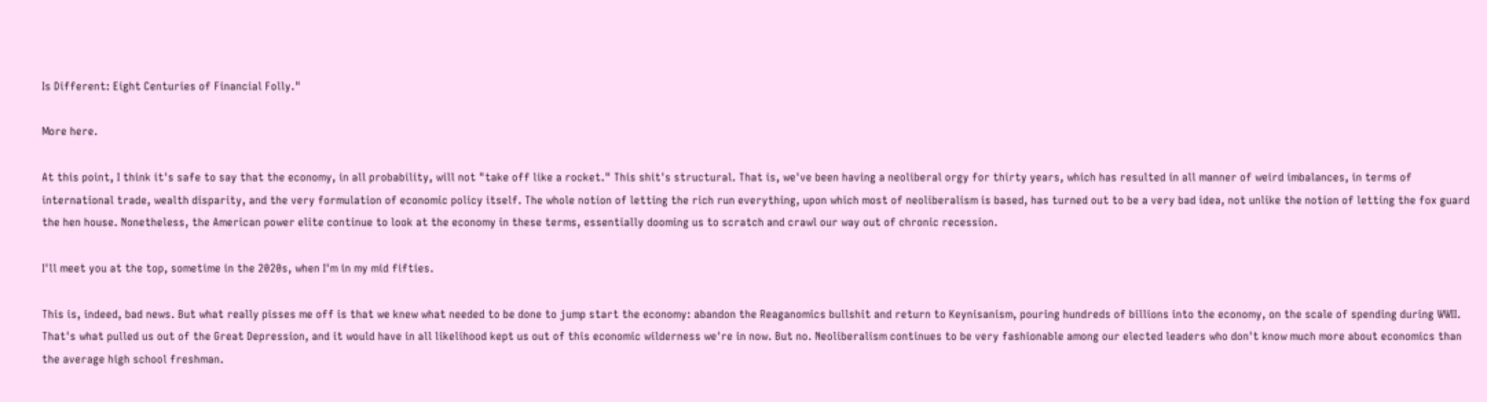Is Different: Eight Centuries of Financial Folly."

More here.

At this point, I think it's safe to say that the economy, in all probability, will not "take off like a rocket." This shit's structural. That is, we've been having a neoliberal orgy for thirty years, which has resulted in all manner of weird imbalances, in terms of international trade, wealth disparity, and the very formulation of economic policy itself. The whole notion of letting the rich run everything, upon which most of neoliberalism is based, has turned out to be a very bad idea, not unlike the notion of letting the fox guard the hen house. Nonetheless, the American power elite continue to look at the economy in these terms, essentially dooming us to scratch and crawl our way out of chronic recession.

I'll meet you at the top, sometime in the 2020s, when I'm in my mid fifties.

This is, indeed, bad news. But what really pisses me off is that we knew what needed to be done to jump start the economy: abandon the Reaganomics bullshit and return to Keynisanism, pouring hundreds of billions into the economy, on the scale of spending during WWII. That's what pulled us out of the Great Depression, and it would have in all likelihood kept us out of this economic wilderness we're in now. But no. Neoliberalism continues to be very fashionable among our elected leaders who don't know much more about economics than the average high school freshman.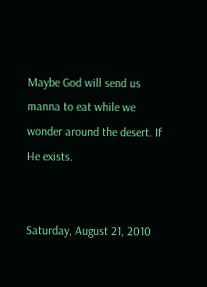Maybe God will send us manna to eat while we wonder around the desert. If He exists.


Saturday, August 21, 2010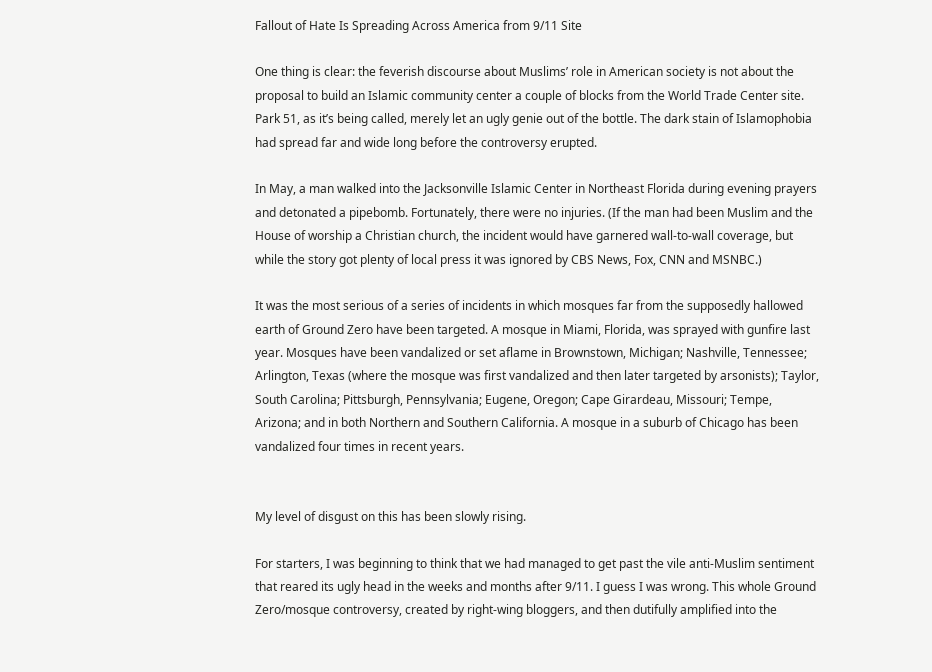Fallout of Hate Is Spreading Across America from 9/11 Site

One thing is clear: the feverish discourse about Muslims’ role in American society is not about the proposal to build an Islamic community center a couple of blocks from the World Trade Center site. Park 51, as it’s being called, merely let an ugly genie out of the bottle. The dark stain of Islamophobia had spread far and wide long before the controversy erupted.

In May, a man walked into the Jacksonville Islamic Center in Northeast Florida during evening prayers and detonated a pipebomb. Fortunately, there were no injuries. (If the man had been Muslim and the House of worship a Christian church, the incident would have garnered wall-to-wall coverage, but while the story got plenty of local press it was ignored by CBS News, Fox, CNN and MSNBC.)

It was the most serious of a series of incidents in which mosques far from the supposedly hallowed earth of Ground Zero have been targeted. A mosque in Miami, Florida, was sprayed with gunfire last year. Mosques have been vandalized or set aflame in Brownstown, Michigan; Nashville, Tennessee; Arlington, Texas (where the mosque was first vandalized and then later targeted by arsonists); Taylor, South Carolina; Pittsburgh, Pennsylvania; Eugene, Oregon; Cape Girardeau, Missouri; Tempe, Arizona; and in both Northern and Southern California. A mosque in a suburb of Chicago has been vandalized four times in recent years.


My level of disgust on this has been slowly rising.

For starters, I was beginning to think that we had managed to get past the vile anti-Muslim sentiment that reared its ugly head in the weeks and months after 9/11. I guess I was wrong. This whole Ground Zero/mosque controversy, created by right-wing bloggers, and then dutifully amplified into the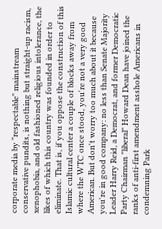corporate media by "respectable" mainstream conservative pundits, is nothing but straight-up racism, xenophobia, and old fashioned religious intolerance, the likes of which this country was founded in order to eliminate. That is, if you oppose the construction of this Islamic cultural center a couple of blocks away from where the WTC once stood, you're not a very good American. But don't worry too much about it because you're in good company: no less than Senate Majority Leader Harry Reid, a Democrat, and former Democratic Party Chairman "liberal" Howard Dean have joined the ranks of anti-first amendment asshole Americans in condemning Park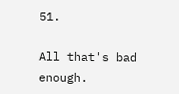51.

All that's bad enough.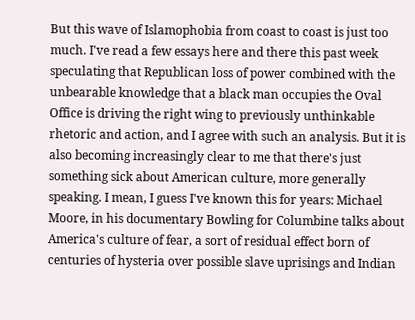But this wave of Islamophobia from coast to coast is just too much. I've read a few essays here and there this past week speculating that Republican loss of power combined with the unbearable knowledge that a black man occupies the Oval Office is driving the right wing to previously unthinkable rhetoric and action, and I agree with such an analysis. But it is also becoming increasingly clear to me that there's just something sick about American culture, more generally speaking. I mean, I guess I've known this for years: Michael Moore, in his documentary Bowling for Columbine talks about America's culture of fear, a sort of residual effect born of centuries of hysteria over possible slave uprisings and Indian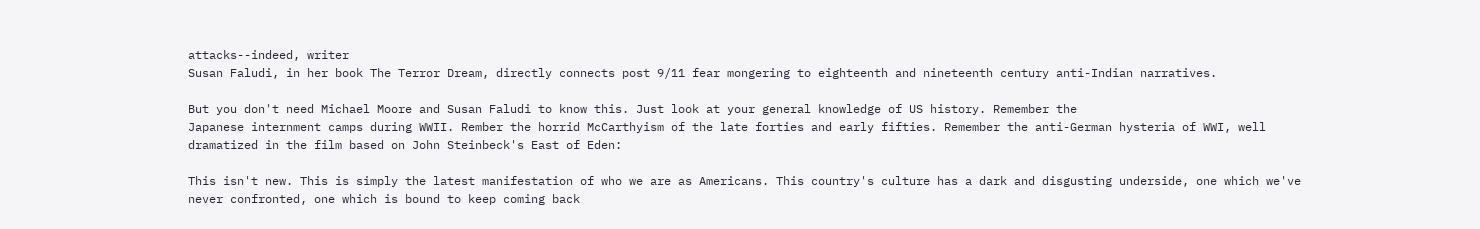attacks--indeed, writer
Susan Faludi, in her book The Terror Dream, directly connects post 9/11 fear mongering to eighteenth and nineteenth century anti-Indian narratives.

But you don't need Michael Moore and Susan Faludi to know this. Just look at your general knowledge of US history. Remember the
Japanese internment camps during WWII. Rember the horrid McCarthyism of the late forties and early fifties. Remember the anti-German hysteria of WWI, well dramatized in the film based on John Steinbeck's East of Eden:

This isn't new. This is simply the latest manifestation of who we are as Americans. This country's culture has a dark and disgusting underside, one which we've never confronted, one which is bound to keep coming back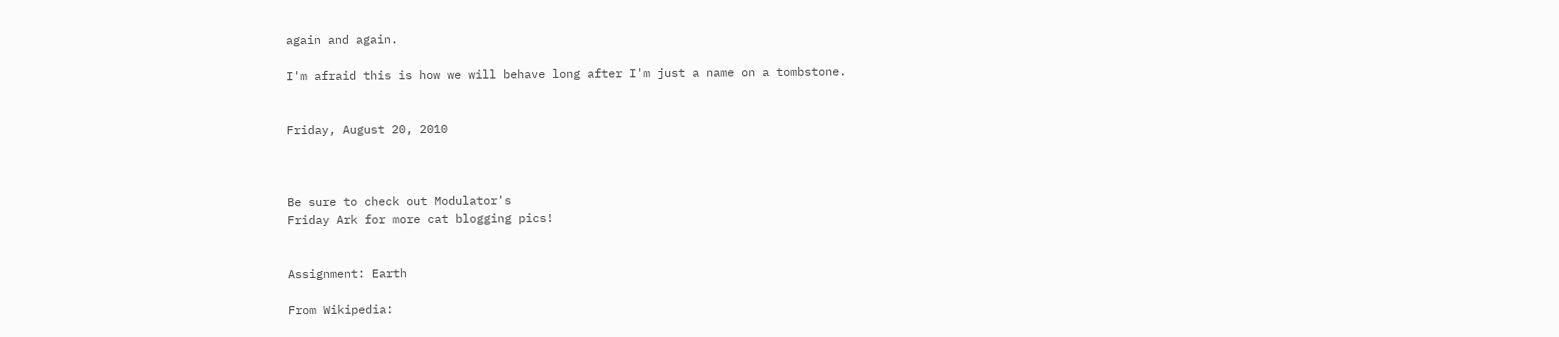again and again.

I'm afraid this is how we will behave long after I'm just a name on a tombstone.


Friday, August 20, 2010



Be sure to check out Modulator's
Friday Ark for more cat blogging pics!


Assignment: Earth

From Wikipedia: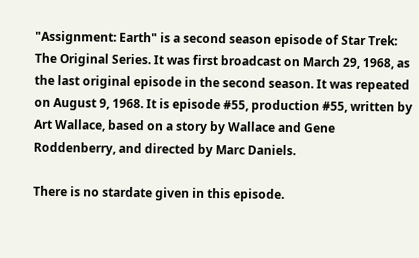"Assignment: Earth" is a second season episode of Star Trek: The Original Series. It was first broadcast on March 29, 1968, as the last original episode in the second season. It was repeated on August 9, 1968. It is episode #55, production #55, written by Art Wallace, based on a story by Wallace and Gene Roddenberry, and directed by Marc Daniels.

There is no stardate given in this episode.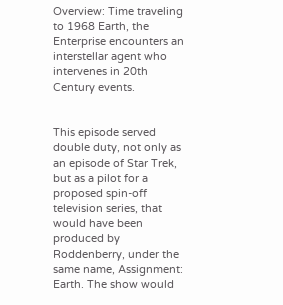Overview: Time traveling to 1968 Earth, the Enterprise encounters an interstellar agent who intervenes in 20th Century events.


This episode served double duty, not only as an episode of Star Trek, but as a pilot for a proposed spin-off television series, that would have been produced by Roddenberry, under the same name, Assignment: Earth. The show would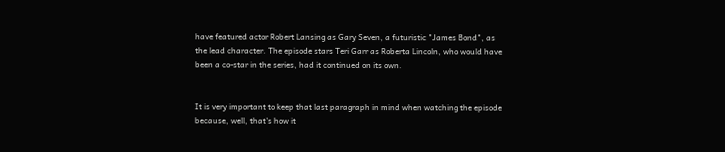have featured actor Robert Lansing as Gary Seven, a futuristic "James Bond", as the lead character. The episode stars Teri Garr as Roberta Lincoln, who would have been a co-star in the series, had it continued on its own.


It is very important to keep that last paragraph in mind when watching the episode because, well, that's how it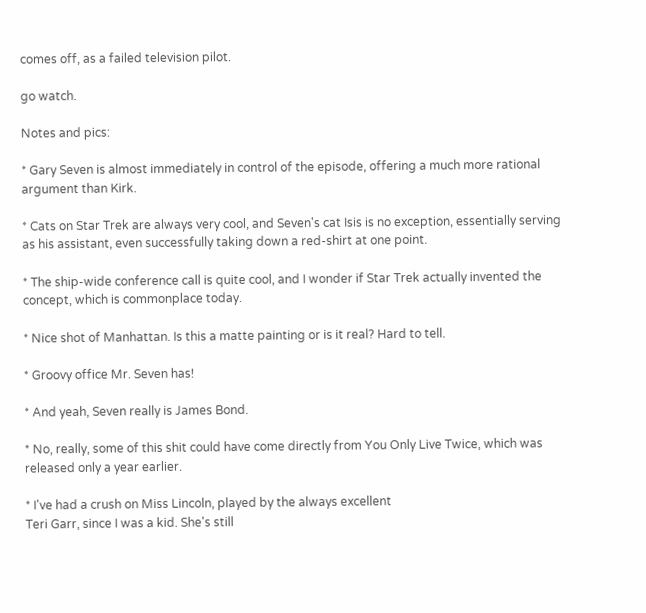comes off, as a failed television pilot.

go watch.

Notes and pics:

* Gary Seven is almost immediately in control of the episode, offering a much more rational argument than Kirk.

* Cats on Star Trek are always very cool, and Seven's cat Isis is no exception, essentially serving as his assistant, even successfully taking down a red-shirt at one point.

* The ship-wide conference call is quite cool, and I wonder if Star Trek actually invented the concept, which is commonplace today.

* Nice shot of Manhattan. Is this a matte painting or is it real? Hard to tell.

* Groovy office Mr. Seven has!

* And yeah, Seven really is James Bond.

* No, really, some of this shit could have come directly from You Only Live Twice, which was released only a year earlier.

* I've had a crush on Miss Lincoln, played by the always excellent
Teri Garr, since I was a kid. She's still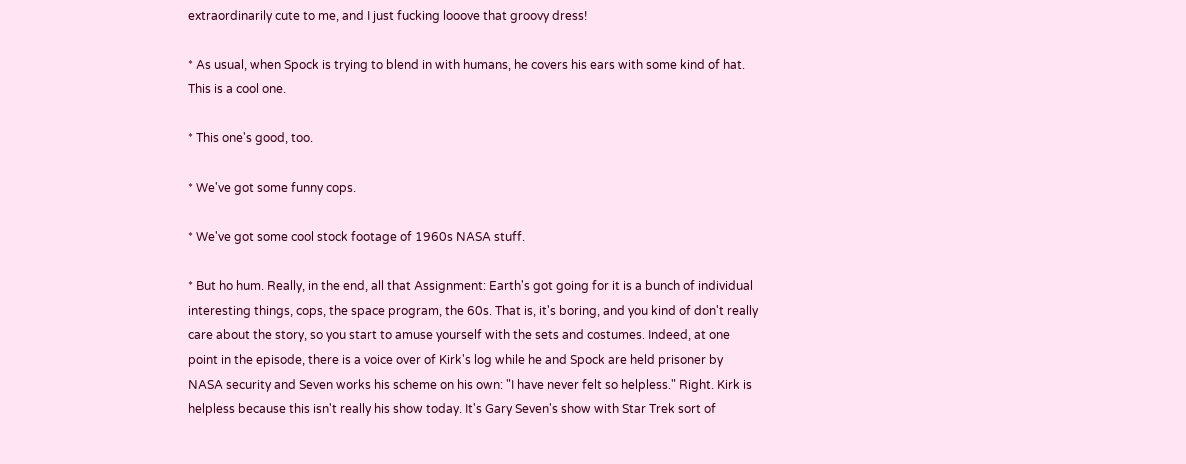extraordinarily cute to me, and I just fucking looove that groovy dress!

* As usual, when Spock is trying to blend in with humans, he covers his ears with some kind of hat. This is a cool one.

* This one's good, too.

* We've got some funny cops.

* We've got some cool stock footage of 1960s NASA stuff.

* But ho hum. Really, in the end, all that Assignment: Earth's got going for it is a bunch of individual interesting things, cops, the space program, the 60s. That is, it's boring, and you kind of don't really care about the story, so you start to amuse yourself with the sets and costumes. Indeed, at one point in the episode, there is a voice over of Kirk's log while he and Spock are held prisoner by NASA security and Seven works his scheme on his own: "I have never felt so helpless." Right. Kirk is helpless because this isn't really his show today. It's Gary Seven's show with Star Trek sort of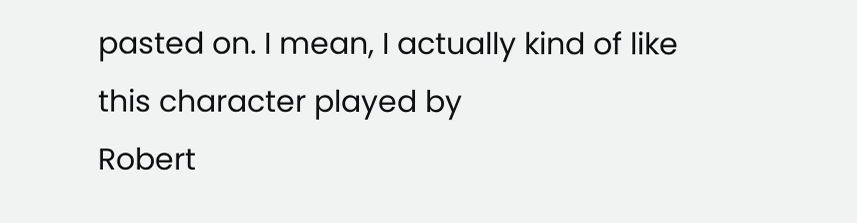pasted on. I mean, I actually kind of like this character played by
Robert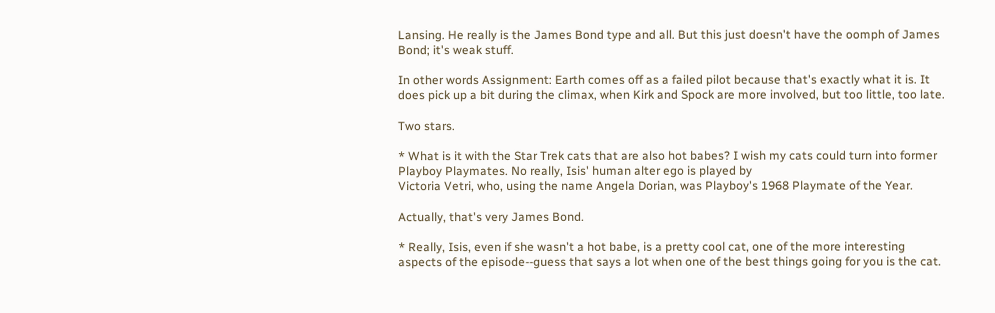Lansing. He really is the James Bond type and all. But this just doesn't have the oomph of James Bond; it's weak stuff.

In other words Assignment: Earth comes off as a failed pilot because that's exactly what it is. It does pick up a bit during the climax, when Kirk and Spock are more involved, but too little, too late.

Two stars.

* What is it with the Star Trek cats that are also hot babes? I wish my cats could turn into former Playboy Playmates. No really, Isis' human alter ego is played by
Victoria Vetri, who, using the name Angela Dorian, was Playboy's 1968 Playmate of the Year.

Actually, that's very James Bond.

* Really, Isis, even if she wasn't a hot babe, is a pretty cool cat, one of the more interesting aspects of the episode--guess that says a lot when one of the best things going for you is the cat.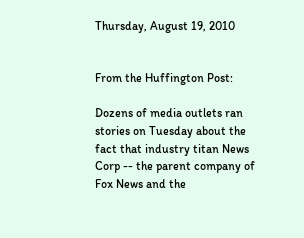Thursday, August 19, 2010


From the Huffington Post:

Dozens of media outlets ran stories on Tuesday about the fact that industry titan News Corp -- the parent company of Fox News and the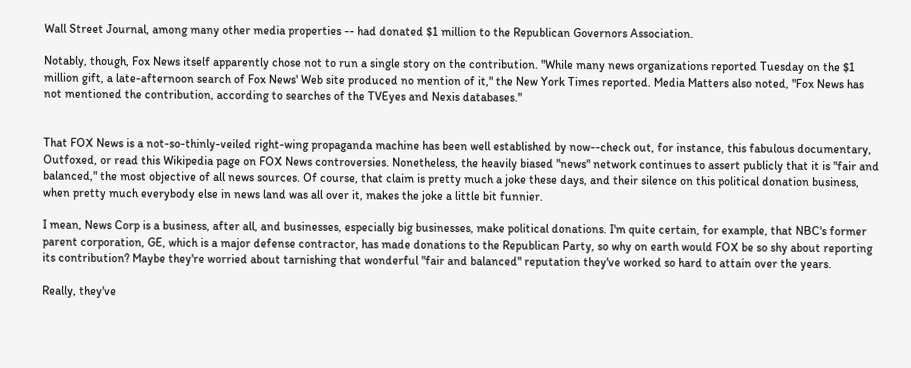Wall Street Journal, among many other media properties -- had donated $1 million to the Republican Governors Association.

Notably, though, Fox News itself apparently chose not to run a single story on the contribution. "While many news organizations reported Tuesday on the $1 million gift, a late-afternoon search of Fox News' Web site produced no mention of it," the New York Times reported. Media Matters also noted, "Fox News has not mentioned the contribution, according to searches of the TVEyes and Nexis databases."


That FOX News is a not-so-thinly-veiled right-wing propaganda machine has been well established by now--check out, for instance, this fabulous documentary, Outfoxed, or read this Wikipedia page on FOX News controversies. Nonetheless, the heavily biased "news" network continues to assert publicly that it is "fair and balanced," the most objective of all news sources. Of course, that claim is pretty much a joke these days, and their silence on this political donation business, when pretty much everybody else in news land was all over it, makes the joke a little bit funnier.

I mean, News Corp is a business, after all, and businesses, especially big businesses, make political donations. I'm quite certain, for example, that NBC's former parent corporation, GE, which is a major defense contractor, has made donations to the Republican Party, so why on earth would FOX be so shy about reporting its contribution? Maybe they're worried about tarnishing that wonderful "fair and balanced" reputation they've worked so hard to attain over the years.

Really, they've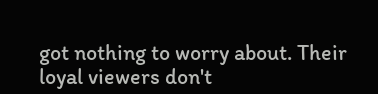got nothing to worry about. Their loyal viewers don't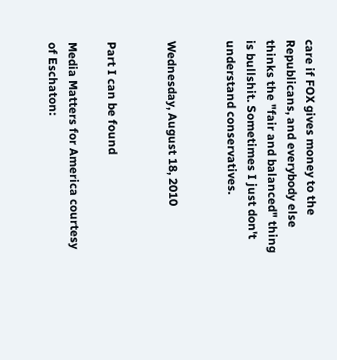care if FOX gives money to the Republicans, and everybody else thinks the "fair and balanced" thing is bullshit. Sometimes I just don't understand conservatives.


Wednesday, August 18, 2010


Part I can be found

Media Matters for America courtesy of Eschaton: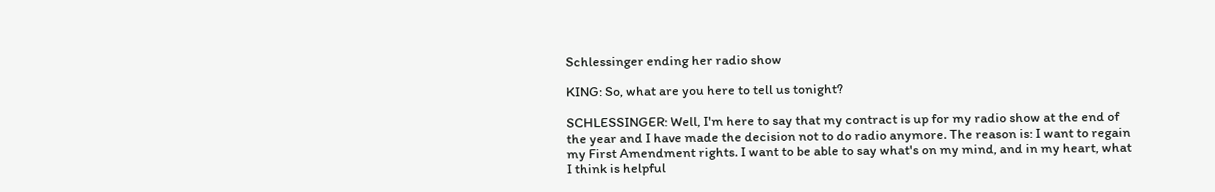Schlessinger ending her radio show

KING: So, what are you here to tell us tonight?

SCHLESSINGER: Well, I'm here to say that my contract is up for my radio show at the end of the year and I have made the decision not to do radio anymore. The reason is: I want to regain my First Amendment rights. I want to be able to say what's on my mind, and in my heart, what I think is helpful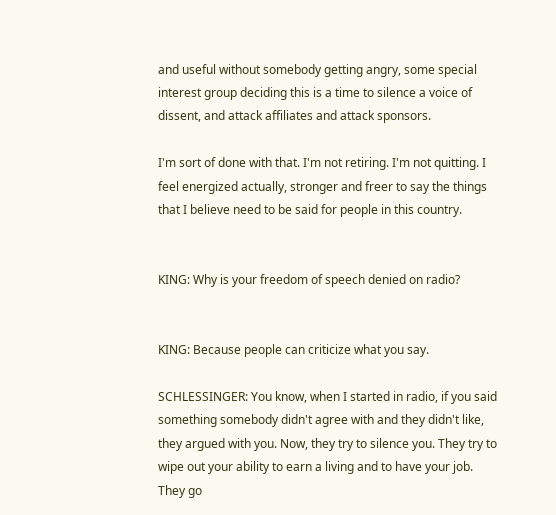and useful without somebody getting angry, some special interest group deciding this is a time to silence a voice of dissent, and attack affiliates and attack sponsors.

I'm sort of done with that. I'm not retiring. I'm not quitting. I feel energized actually, stronger and freer to say the things that I believe need to be said for people in this country.


KING: Why is your freedom of speech denied on radio?


KING: Because people can criticize what you say.

SCHLESSINGER: You know, when I started in radio, if you said something somebody didn't agree with and they didn't like, they argued with you. Now, they try to silence you. They try to wipe out your ability to earn a living and to have your job. They go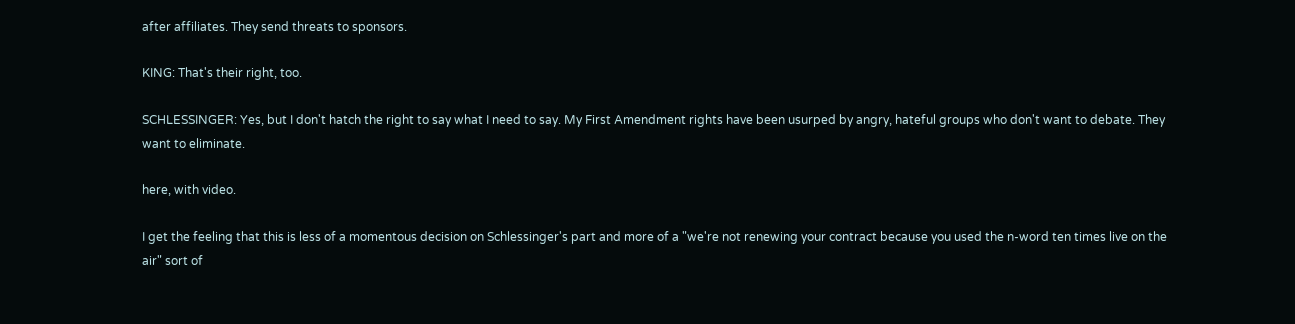after affiliates. They send threats to sponsors.

KING: That's their right, too.

SCHLESSINGER: Yes, but I don't hatch the right to say what I need to say. My First Amendment rights have been usurped by angry, hateful groups who don't want to debate. They want to eliminate.

here, with video.

I get the feeling that this is less of a momentous decision on Schlessinger's part and more of a "we're not renewing your contract because you used the n-word ten times live on the air" sort of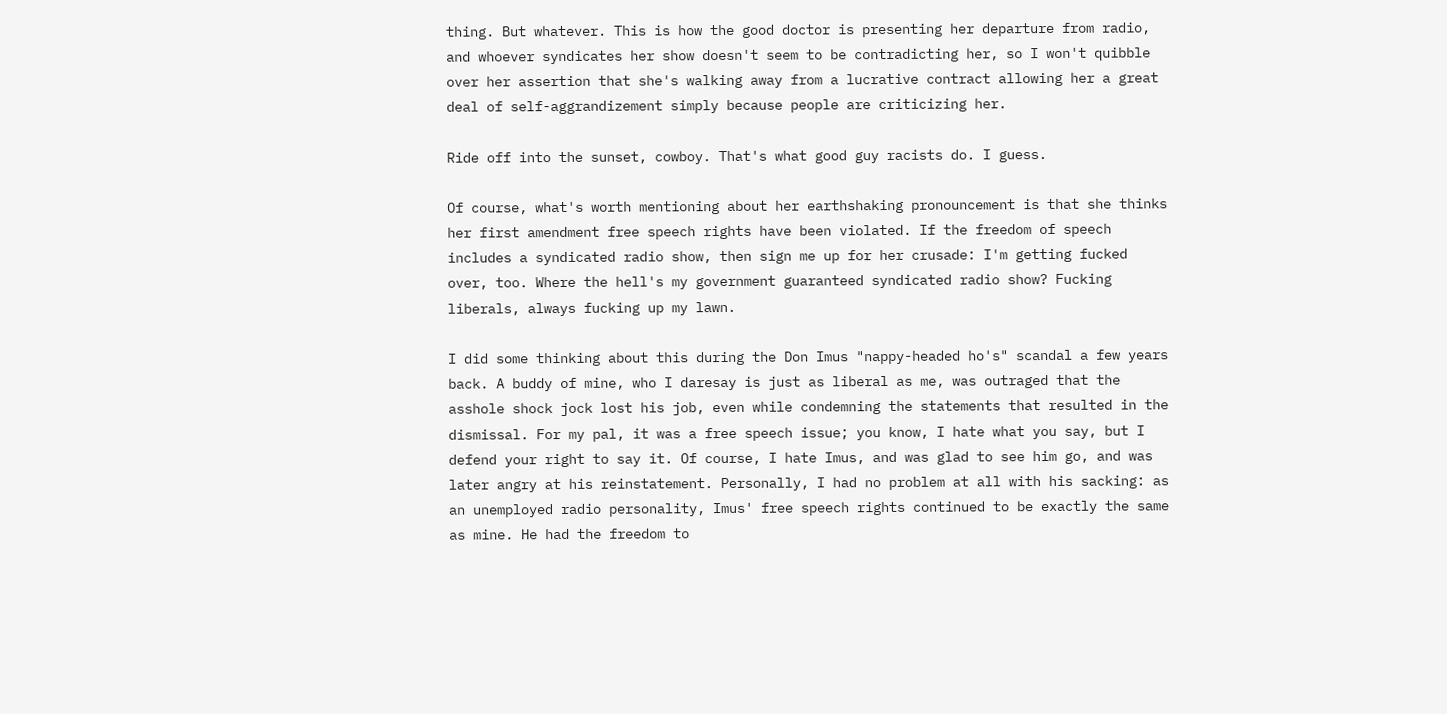thing. But whatever. This is how the good doctor is presenting her departure from radio, and whoever syndicates her show doesn't seem to be contradicting her, so I won't quibble over her assertion that she's walking away from a lucrative contract allowing her a great deal of self-aggrandizement simply because people are criticizing her.

Ride off into the sunset, cowboy. That's what good guy racists do. I guess.

Of course, what's worth mentioning about her earthshaking pronouncement is that she thinks her first amendment free speech rights have been violated. If the freedom of speech includes a syndicated radio show, then sign me up for her crusade: I'm getting fucked over, too. Where the hell's my government guaranteed syndicated radio show? Fucking liberals, always fucking up my lawn.

I did some thinking about this during the Don Imus "nappy-headed ho's" scandal a few years back. A buddy of mine, who I daresay is just as liberal as me, was outraged that the asshole shock jock lost his job, even while condemning the statements that resulted in the dismissal. For my pal, it was a free speech issue; you know, I hate what you say, but I defend your right to say it. Of course, I hate Imus, and was glad to see him go, and was later angry at his reinstatement. Personally, I had no problem at all with his sacking: as an unemployed radio personality, Imus' free speech rights continued to be exactly the same as mine. He had the freedom to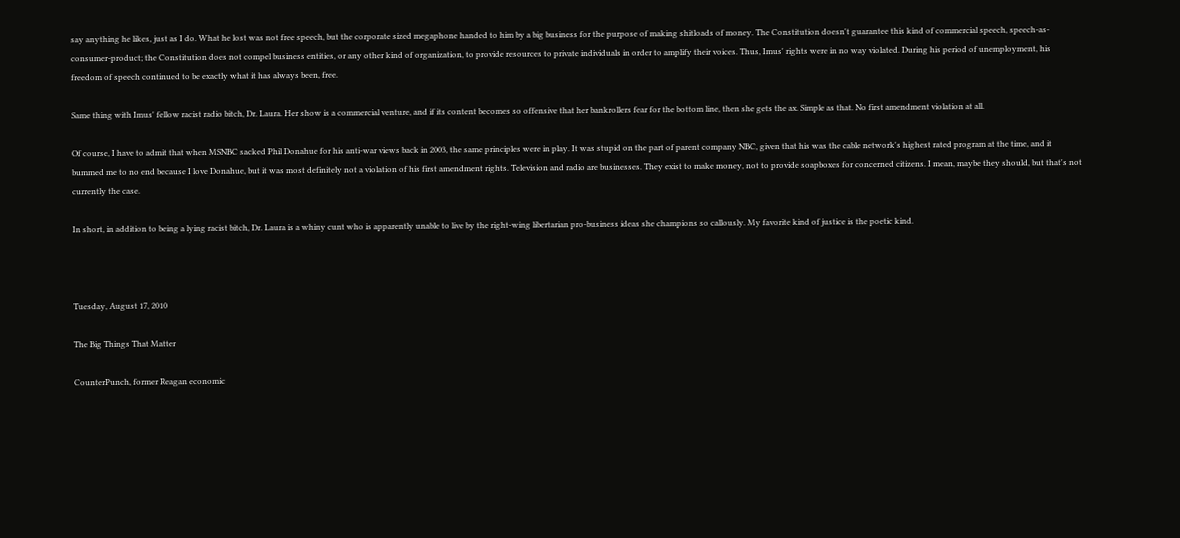say anything he likes, just as I do. What he lost was not free speech, but the corporate sized megaphone handed to him by a big business for the purpose of making shitloads of money. The Constitution doesn't guarantee this kind of commercial speech, speech-as-consumer-product; the Constitution does not compel business entities, or any other kind of organization, to provide resources to private individuals in order to amplify their voices. Thus, Imus' rights were in no way violated. During his period of unemployment, his freedom of speech continued to be exactly what it has always been, free.

Same thing with Imus' fellow racist radio bitch, Dr. Laura. Her show is a commercial venture, and if its content becomes so offensive that her bankrollers fear for the bottom line, then she gets the ax. Simple as that. No first amendment violation at all.

Of course, I have to admit that when MSNBC sacked Phil Donahue for his anti-war views back in 2003, the same principles were in play. It was stupid on the part of parent company NBC, given that his was the cable network's highest rated program at the time, and it bummed me to no end because I love Donahue, but it was most definitely not a violation of his first amendment rights. Television and radio are businesses. They exist to make money, not to provide soapboxes for concerned citizens. I mean, maybe they should, but that's not currently the case.

In short, in addition to being a lying racist bitch, Dr. Laura is a whiny cunt who is apparently unable to live by the right-wing libertarian pro-business ideas she champions so callously. My favorite kind of justice is the poetic kind.



Tuesday, August 17, 2010

The Big Things That Matter

CounterPunch, former Reagan economic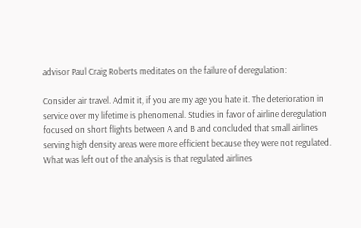advisor Paul Craig Roberts meditates on the failure of deregulation:

Consider air travel. Admit it, if you are my age you hate it. The deterioration in service over my lifetime is phenomenal. Studies in favor of airline deregulation focused on short flights between A and B and concluded that small airlines serving high density areas were more efficient because they were not regulated. What was left out of the analysis is that regulated airlines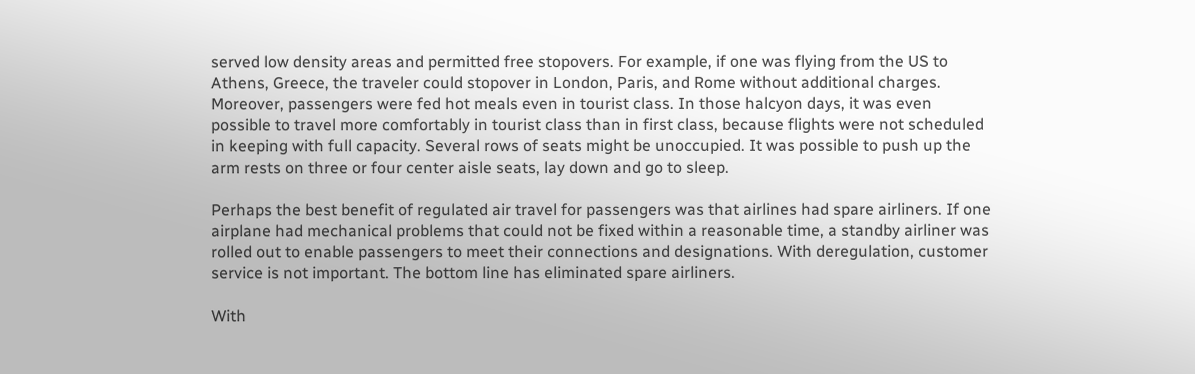served low density areas and permitted free stopovers. For example, if one was flying from the US to Athens, Greece, the traveler could stopover in London, Paris, and Rome without additional charges. Moreover, passengers were fed hot meals even in tourist class. In those halcyon days, it was even possible to travel more comfortably in tourist class than in first class, because flights were not scheduled in keeping with full capacity. Several rows of seats might be unoccupied. It was possible to push up the arm rests on three or four center aisle seats, lay down and go to sleep.

Perhaps the best benefit of regulated air travel for passengers was that airlines had spare airliners. If one airplane had mechanical problems that could not be fixed within a reasonable time, a standby airliner was rolled out to enable passengers to meet their connections and designations. With deregulation, customer service is not important. The bottom line has eliminated spare airliners.

With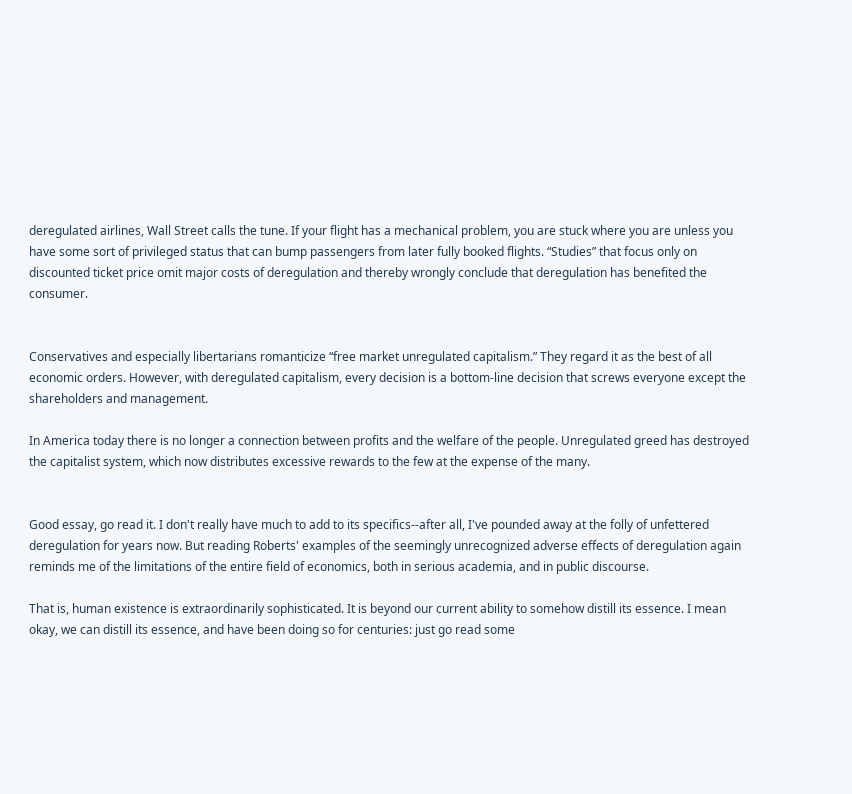deregulated airlines, Wall Street calls the tune. If your flight has a mechanical problem, you are stuck where you are unless you have some sort of privileged status that can bump passengers from later fully booked flights. “Studies” that focus only on discounted ticket price omit major costs of deregulation and thereby wrongly conclude that deregulation has benefited the consumer.


Conservatives and especially libertarians romanticize “free market unregulated capitalism.” They regard it as the best of all economic orders. However, with deregulated capitalism, every decision is a bottom-line decision that screws everyone except the shareholders and management.

In America today there is no longer a connection between profits and the welfare of the people. Unregulated greed has destroyed the capitalist system, which now distributes excessive rewards to the few at the expense of the many.


Good essay, go read it. I don't really have much to add to its specifics--after all, I've pounded away at the folly of unfettered deregulation for years now. But reading Roberts' examples of the seemingly unrecognized adverse effects of deregulation again reminds me of the limitations of the entire field of economics, both in serious academia, and in public discourse.

That is, human existence is extraordinarily sophisticated. It is beyond our current ability to somehow distill its essence. I mean okay, we can distill its essence, and have been doing so for centuries: just go read some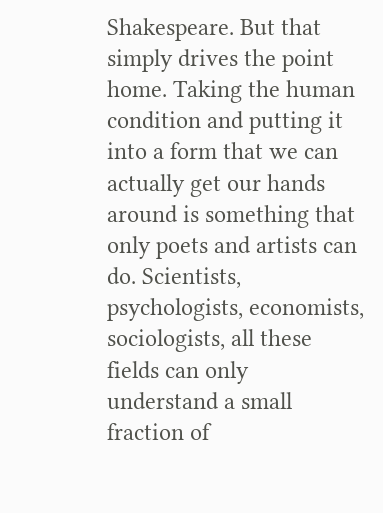Shakespeare. But that simply drives the point home. Taking the human condition and putting it into a form that we can actually get our hands around is something that only poets and artists can do. Scientists, psychologists, economists, sociologists, all these fields can only understand a small fraction of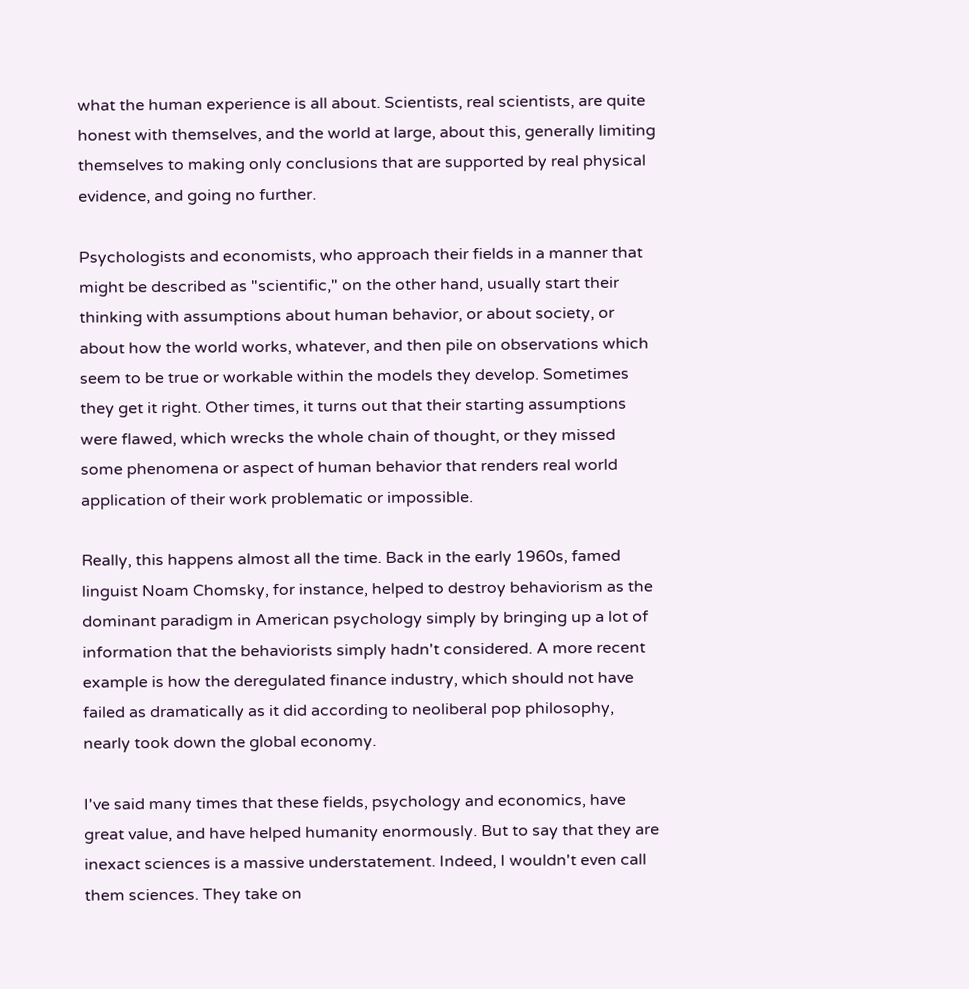what the human experience is all about. Scientists, real scientists, are quite honest with themselves, and the world at large, about this, generally limiting themselves to making only conclusions that are supported by real physical evidence, and going no further.

Psychologists and economists, who approach their fields in a manner that might be described as "scientific," on the other hand, usually start their thinking with assumptions about human behavior, or about society, or about how the world works, whatever, and then pile on observations which seem to be true or workable within the models they develop. Sometimes they get it right. Other times, it turns out that their starting assumptions were flawed, which wrecks the whole chain of thought, or they missed some phenomena or aspect of human behavior that renders real world application of their work problematic or impossible.

Really, this happens almost all the time. Back in the early 1960s, famed linguist Noam Chomsky, for instance, helped to destroy behaviorism as the dominant paradigm in American psychology simply by bringing up a lot of information that the behaviorists simply hadn't considered. A more recent example is how the deregulated finance industry, which should not have failed as dramatically as it did according to neoliberal pop philosophy, nearly took down the global economy.

I've said many times that these fields, psychology and economics, have great value, and have helped humanity enormously. But to say that they are inexact sciences is a massive understatement. Indeed, I wouldn't even call them sciences. They take on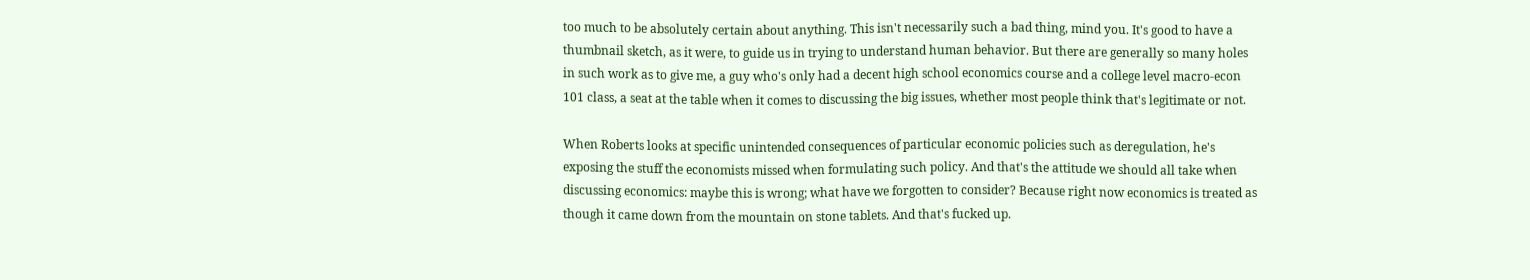too much to be absolutely certain about anything. This isn't necessarily such a bad thing, mind you. It's good to have a thumbnail sketch, as it were, to guide us in trying to understand human behavior. But there are generally so many holes in such work as to give me, a guy who's only had a decent high school economics course and a college level macro-econ 101 class, a seat at the table when it comes to discussing the big issues, whether most people think that's legitimate or not.

When Roberts looks at specific unintended consequences of particular economic policies such as deregulation, he's exposing the stuff the economists missed when formulating such policy. And that's the attitude we should all take when discussing economics: maybe this is wrong; what have we forgotten to consider? Because right now economics is treated as though it came down from the mountain on stone tablets. And that's fucked up.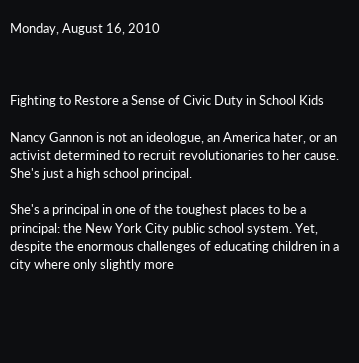Monday, August 16, 2010



Fighting to Restore a Sense of Civic Duty in School Kids

Nancy Gannon is not an ideologue, an America hater, or an activist determined to recruit revolutionaries to her cause. She's just a high school principal.

She's a principal in one of the toughest places to be a principal: the New York City public school system. Yet, despite the enormous challenges of educating children in a city where only slightly more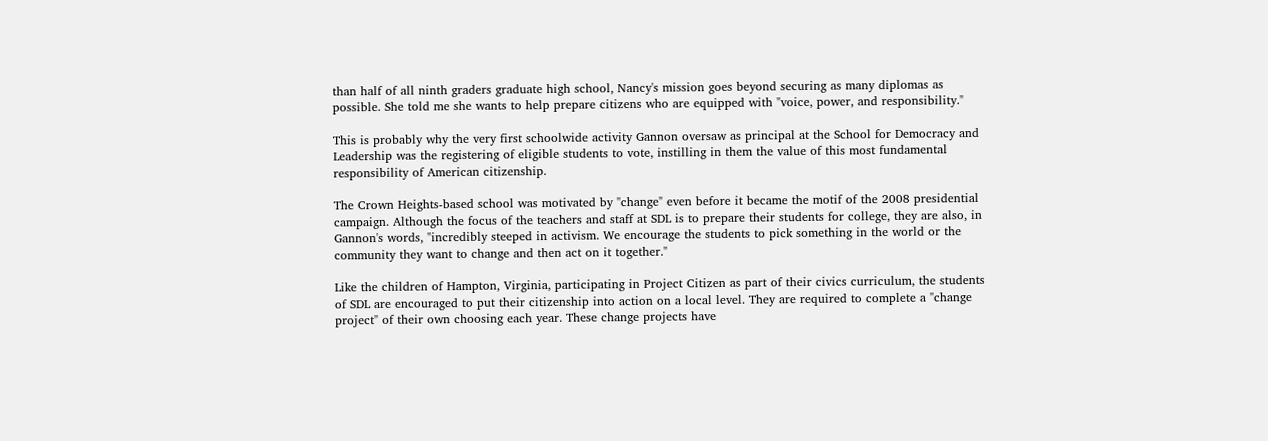than half of all ninth graders graduate high school, Nancy's mission goes beyond securing as many diplomas as possible. She told me she wants to help prepare citizens who are equipped with "voice, power, and responsibility."

This is probably why the very first schoolwide activity Gannon oversaw as principal at the School for Democracy and Leadership was the registering of eligible students to vote, instilling in them the value of this most fundamental responsibility of American citizenship.

The Crown Heights-based school was motivated by "change" even before it became the motif of the 2008 presidential campaign. Although the focus of the teachers and staff at SDL is to prepare their students for college, they are also, in Gannon's words, "incredibly steeped in activism. We encourage the students to pick something in the world or the community they want to change and then act on it together."

Like the children of Hampton, Virginia, participating in Project Citizen as part of their civics curriculum, the students of SDL are encouraged to put their citizenship into action on a local level. They are required to complete a "change project" of their own choosing each year. These change projects have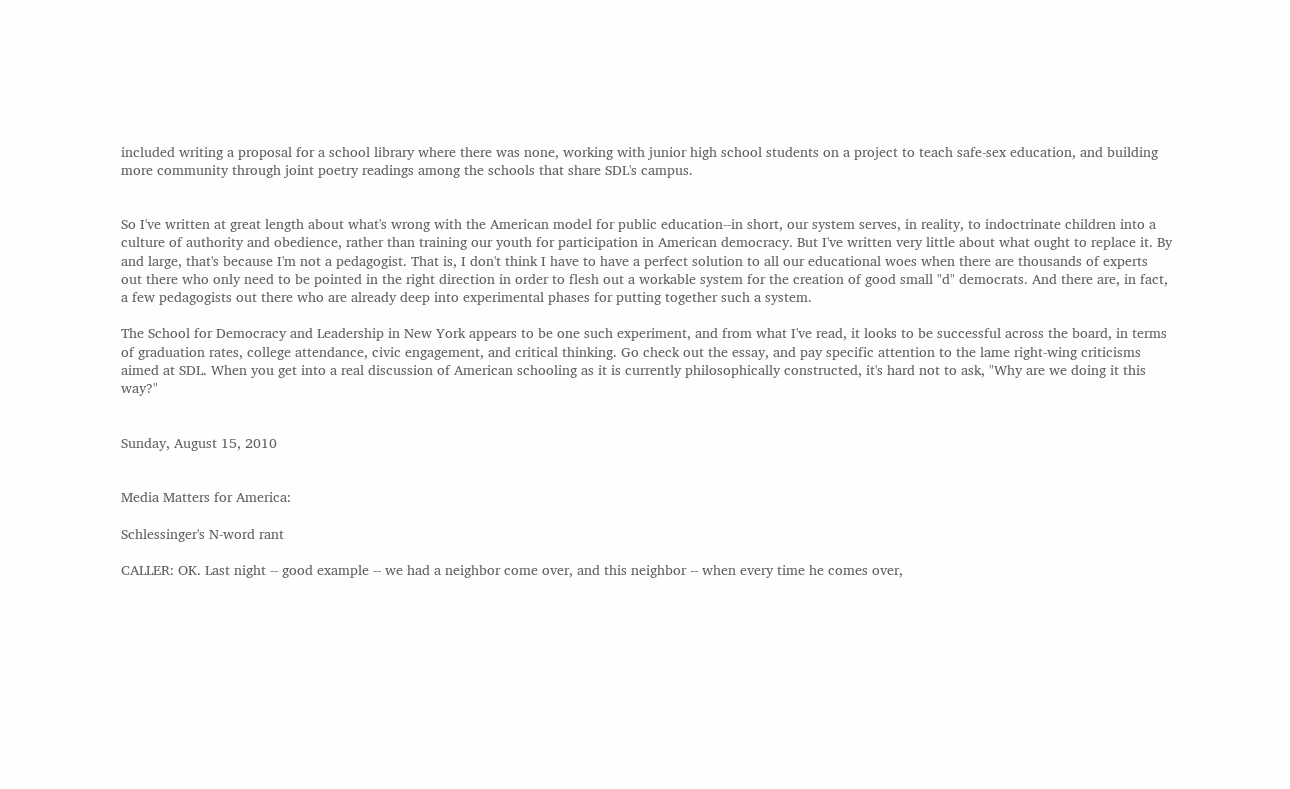included writing a proposal for a school library where there was none, working with junior high school students on a project to teach safe-sex education, and building more community through joint poetry readings among the schools that share SDL's campus.


So I've written at great length about what's wrong with the American model for public education--in short, our system serves, in reality, to indoctrinate children into a culture of authority and obedience, rather than training our youth for participation in American democracy. But I've written very little about what ought to replace it. By and large, that's because I'm not a pedagogist. That is, I don't think I have to have a perfect solution to all our educational woes when there are thousands of experts out there who only need to be pointed in the right direction in order to flesh out a workable system for the creation of good small "d" democrats. And there are, in fact, a few pedagogists out there who are already deep into experimental phases for putting together such a system.

The School for Democracy and Leadership in New York appears to be one such experiment, and from what I've read, it looks to be successful across the board, in terms of graduation rates, college attendance, civic engagement, and critical thinking. Go check out the essay, and pay specific attention to the lame right-wing criticisms aimed at SDL. When you get into a real discussion of American schooling as it is currently philosophically constructed, it's hard not to ask, "Why are we doing it this way?"


Sunday, August 15, 2010


Media Matters for America:

Schlessinger's N-word rant

CALLER: OK. Last night -- good example -- we had a neighbor come over, and this neighbor -- when every time he comes over,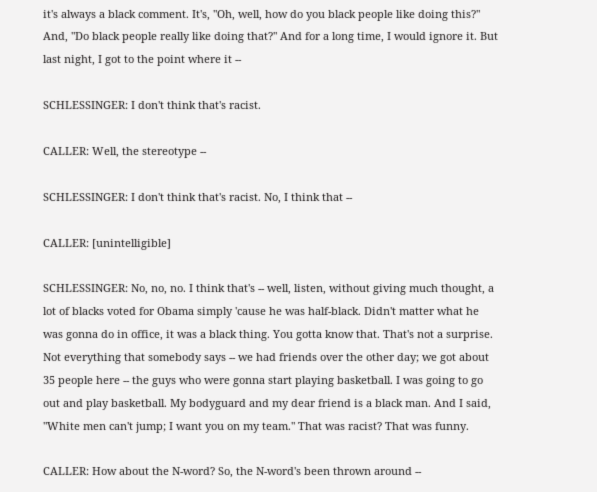it's always a black comment. It's, "Oh, well, how do you black people like doing this?" And, "Do black people really like doing that?" And for a long time, I would ignore it. But last night, I got to the point where it --

SCHLESSINGER: I don't think that's racist.

CALLER: Well, the stereotype --

SCHLESSINGER: I don't think that's racist. No, I think that --

CALLER: [unintelligible]

SCHLESSINGER: No, no, no. I think that's -- well, listen, without giving much thought, a lot of blacks voted for Obama simply 'cause he was half-black. Didn't matter what he was gonna do in office, it was a black thing. You gotta know that. That's not a surprise. Not everything that somebody says -- we had friends over the other day; we got about 35 people here -- the guys who were gonna start playing basketball. I was going to go out and play basketball. My bodyguard and my dear friend is a black man. And I said, "White men can't jump; I want you on my team." That was racist? That was funny.

CALLER: How about the N-word? So, the N-word's been thrown around --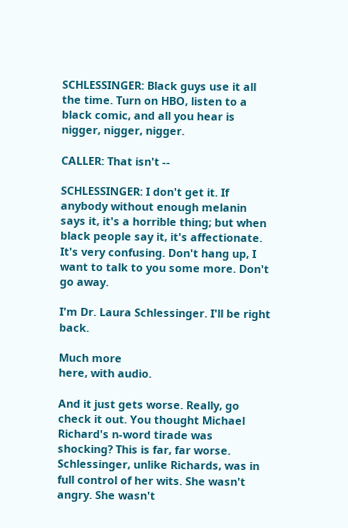SCHLESSINGER: Black guys use it all the time. Turn on HBO, listen to a black comic, and all you hear is nigger, nigger, nigger.

CALLER: That isn't --

SCHLESSINGER: I don't get it. If anybody without enough melanin says it, it's a horrible thing; but when black people say it, it's affectionate. It's very confusing. Don't hang up, I want to talk to you some more. Don't go away.

I'm Dr. Laura Schlessinger. I'll be right back.

Much more
here, with audio.

And it just gets worse. Really, go check it out. You thought Michael Richard's n-word tirade was shocking? This is far, far worse. Schlessinger, unlike Richards, was in full control of her wits. She wasn't angry. She wasn't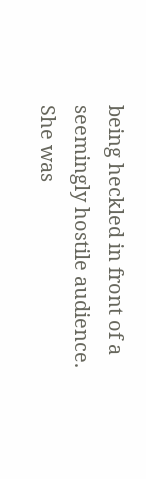being heckled in front of a seemingly hostile audience. She was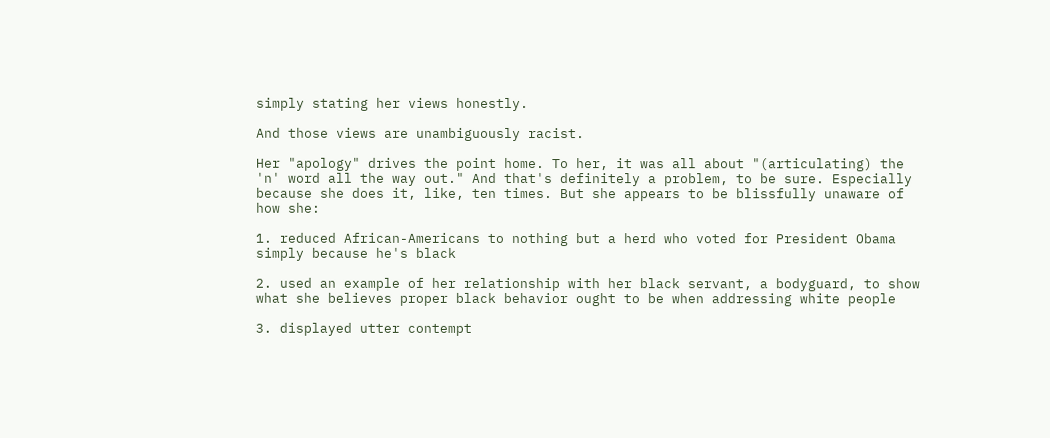simply stating her views honestly.

And those views are unambiguously racist.

Her "apology" drives the point home. To her, it was all about "(articulating) the 'n' word all the way out." And that's definitely a problem, to be sure. Especially because she does it, like, ten times. But she appears to be blissfully unaware of how she:

1. reduced African-Americans to nothing but a herd who voted for President Obama simply because he's black

2. used an example of her relationship with her black servant, a bodyguard, to show what she believes proper black behavior ought to be when addressing white people

3. displayed utter contempt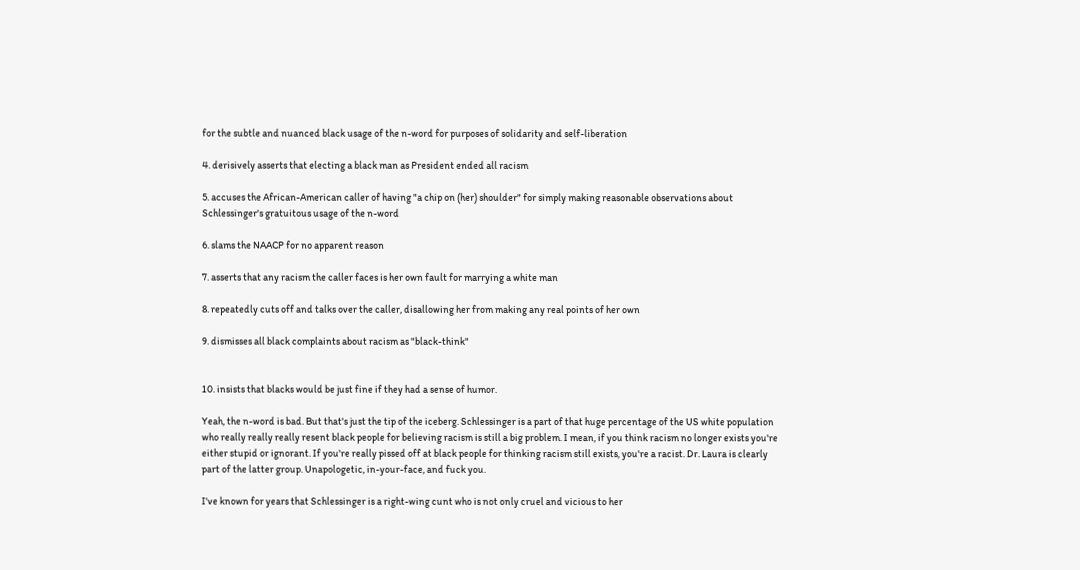for the subtle and nuanced black usage of the n-word for purposes of solidarity and self-liberation

4. derisively asserts that electing a black man as President ended all racism

5. accuses the African-American caller of having "a chip on (her) shoulder" for simply making reasonable observations about Schlessinger's gratuitous usage of the n-word

6. slams the NAACP for no apparent reason

7. asserts that any racism the caller faces is her own fault for marrying a white man

8. repeatedly cuts off and talks over the caller, disallowing her from making any real points of her own

9. dismisses all black complaints about racism as "black-think"


10. insists that blacks would be just fine if they had a sense of humor.

Yeah, the n-word is bad. But that's just the tip of the iceberg. Schlessinger is a part of that huge percentage of the US white population who really really really resent black people for believing racism is still a big problem. I mean, if you think racism no longer exists you're either stupid or ignorant. If you're really pissed off at black people for thinking racism still exists, you're a racist. Dr. Laura is clearly part of the latter group. Unapologetic, in-your-face, and fuck you.

I've known for years that Schlessinger is a right-wing cunt who is not only cruel and vicious to her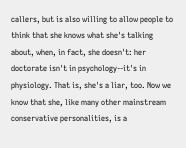callers, but is also willing to allow people to think that she knows what she's talking about, when, in fact, she doesn't: her doctorate isn't in psychology--it's in physiology. That is, she's a liar, too. Now we know that she, like many other mainstream conservative personalities, is a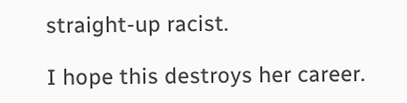straight-up racist.

I hope this destroys her career.